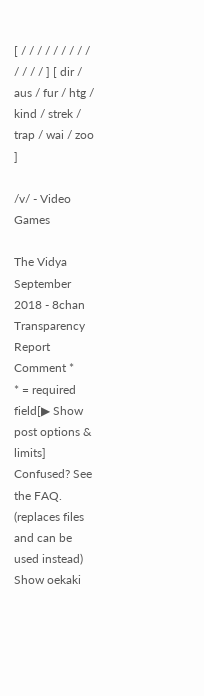[ / / / / / / / / / / / / / ] [ dir / aus / fur / htg / kind / strek / trap / wai / zoo ]

/v/ - Video Games

The Vidya
September 2018 - 8chan Transparency Report
Comment *
* = required field[▶ Show post options & limits]
Confused? See the FAQ.
(replaces files and can be used instead)
Show oekaki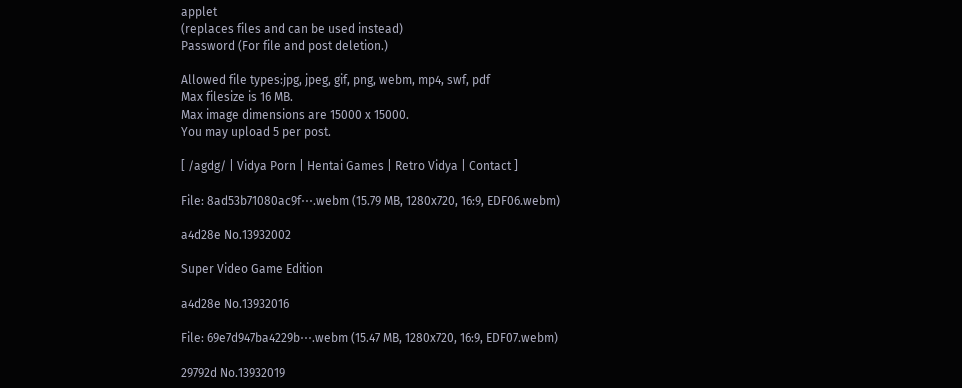applet
(replaces files and can be used instead)
Password (For file and post deletion.)

Allowed file types:jpg, jpeg, gif, png, webm, mp4, swf, pdf
Max filesize is 16 MB.
Max image dimensions are 15000 x 15000.
You may upload 5 per post.

[ /agdg/ | Vidya Porn | Hentai Games | Retro Vidya | Contact ]

File: 8ad53b71080ac9f⋯.webm (15.79 MB, 1280x720, 16:9, EDF06.webm)

a4d28e No.13932002

Super Video Game Edition

a4d28e No.13932016

File: 69e7d947ba4229b⋯.webm (15.47 MB, 1280x720, 16:9, EDF07.webm)

29792d No.13932019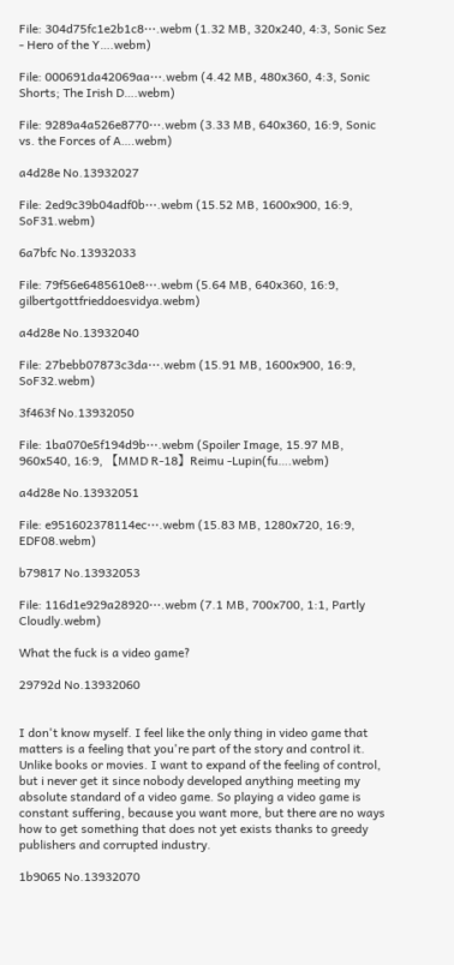File: 304d75fc1e2b1c8⋯.webm (1.32 MB, 320x240, 4:3, Sonic Sez - Hero of the Y….webm)

File: 000691da42069aa⋯.webm (4.42 MB, 480x360, 4:3, Sonic Shorts; The Irish D….webm)

File: 9289a4a526e8770⋯.webm (3.33 MB, 640x360, 16:9, Sonic vs. the Forces of A….webm)

a4d28e No.13932027

File: 2ed9c39b04adf0b⋯.webm (15.52 MB, 1600x900, 16:9, SoF31.webm)

6a7bfc No.13932033

File: 79f56e6485610e8⋯.webm (5.64 MB, 640x360, 16:9, gilbertgottfrieddoesvidya.webm)

a4d28e No.13932040

File: 27bebb07873c3da⋯.webm (15.91 MB, 1600x900, 16:9, SoF32.webm)

3f463f No.13932050

File: 1ba070e5f194d9b⋯.webm (Spoiler Image, 15.97 MB, 960x540, 16:9, 【MMD R-18】Reimu -Lupin(fu….webm)

a4d28e No.13932051

File: e951602378114ec⋯.webm (15.83 MB, 1280x720, 16:9, EDF08.webm)

b79817 No.13932053

File: 116d1e929a28920⋯.webm (7.1 MB, 700x700, 1:1, Partly Cloudly.webm)

What the fuck is a video game?

29792d No.13932060


I don't know myself. I feel like the only thing in video game that matters is a feeling that you're part of the story and control it. Unlike books or movies. I want to expand of the feeling of control, but i never get it since nobody developed anything meeting my absolute standard of a video game. So playing a video game is constant suffering, because you want more, but there are no ways how to get something that does not yet exists thanks to greedy publishers and corrupted industry.

1b9065 No.13932070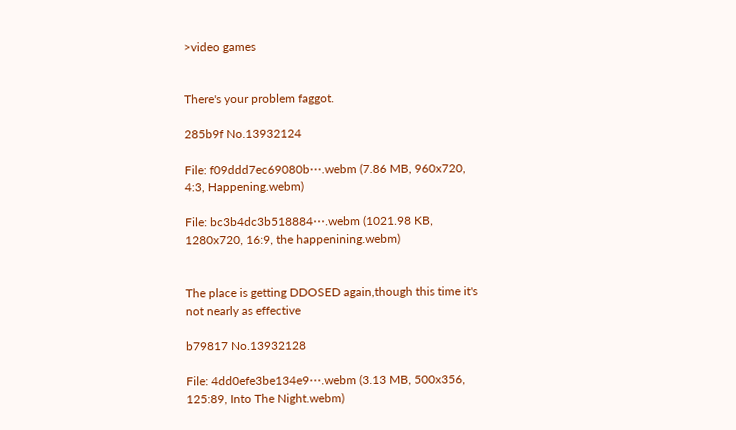>video games


There's your problem faggot.

285b9f No.13932124

File: f09ddd7ec69080b⋯.webm (7.86 MB, 960x720, 4:3, Happening.webm)

File: bc3b4dc3b518884⋯.webm (1021.98 KB, 1280x720, 16:9, the happenining.webm)


The place is getting DDOSED again,though this time it's not nearly as effective

b79817 No.13932128

File: 4dd0efe3be134e9⋯.webm (3.13 MB, 500x356, 125:89, Into The Night.webm)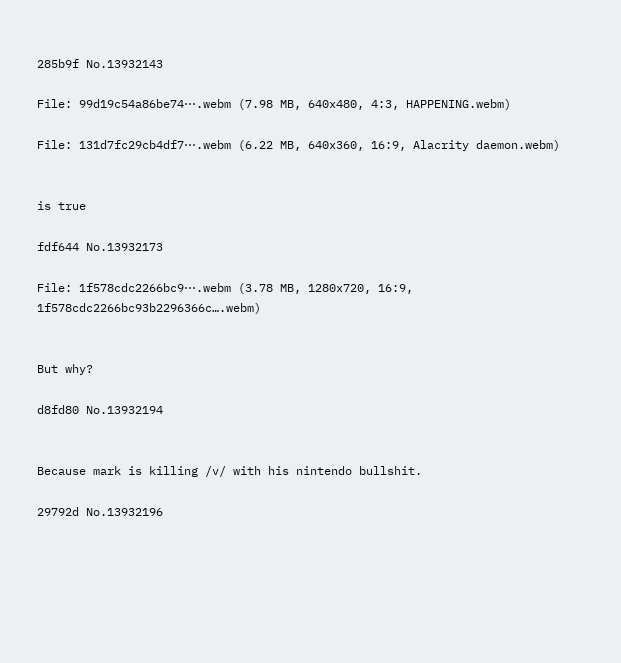285b9f No.13932143

File: 99d19c54a86be74⋯.webm (7.98 MB, 640x480, 4:3, HAPPENING.webm)

File: 131d7fc29cb4df7⋯.webm (6.22 MB, 640x360, 16:9, Alacrity daemon.webm)


is true

fdf644 No.13932173

File: 1f578cdc2266bc9⋯.webm (3.78 MB, 1280x720, 16:9, 1f578cdc2266bc93b2296366c….webm)


But why?

d8fd80 No.13932194


Because mark is killing /v/ with his nintendo bullshit.

29792d No.13932196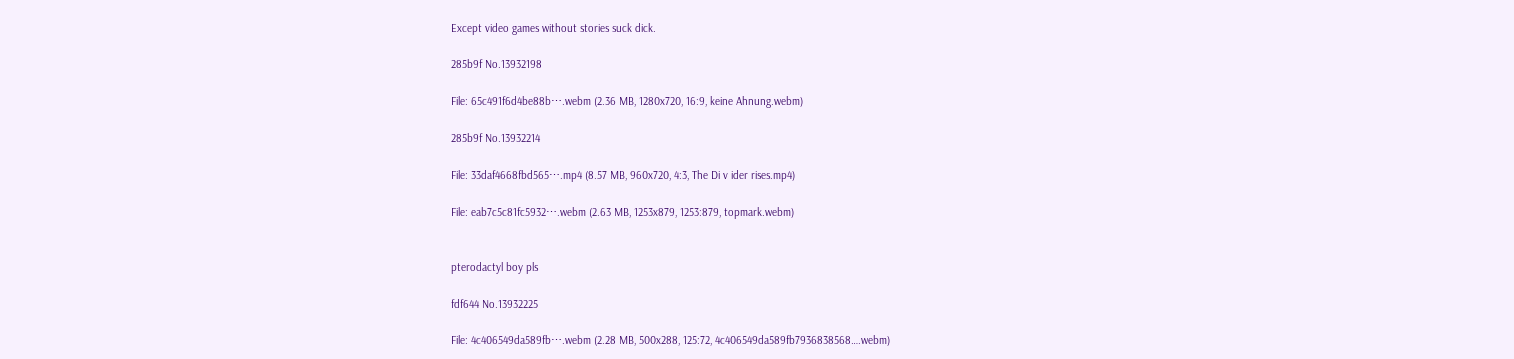Except video games without stories suck dick.

285b9f No.13932198

File: 65c491f6d4be88b⋯.webm (2.36 MB, 1280x720, 16:9, keine Ahnung.webm)

285b9f No.13932214

File: 33daf4668fbd565⋯.mp4 (8.57 MB, 960x720, 4:3, The Di v ider rises.mp4)

File: eab7c5c81fc5932⋯.webm (2.63 MB, 1253x879, 1253:879, topmark.webm)


pterodactyl boy pls

fdf644 No.13932225

File: 4c406549da589fb⋯.webm (2.28 MB, 500x288, 125:72, 4c406549da589fb7936838568….webm)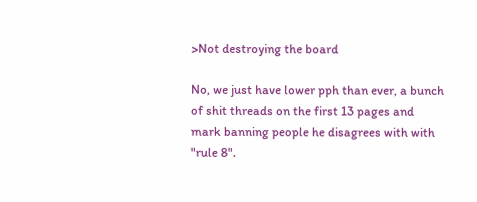>Not destroying the board

No, we just have lower pph than ever, a bunch of shit threads on the first 13 pages and mark banning people he disagrees with with "rule 8".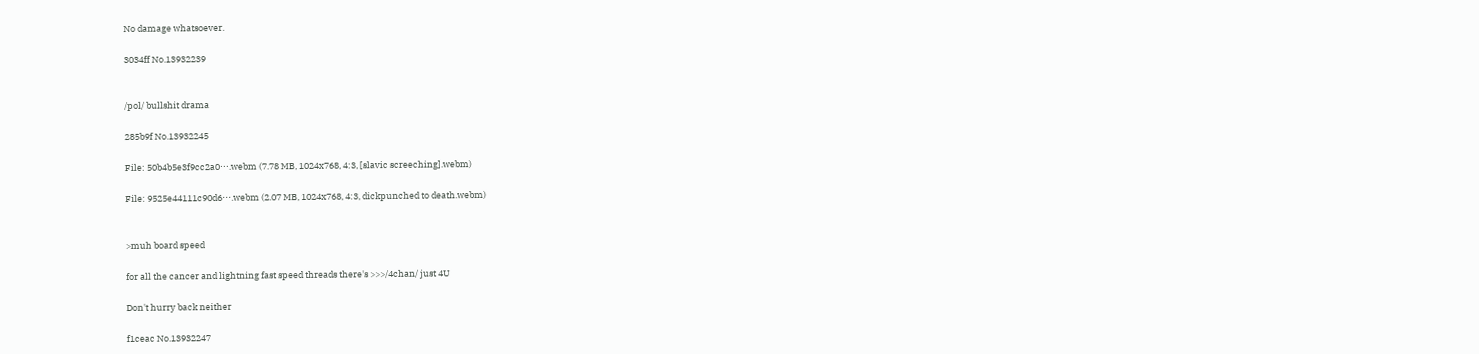No damage whatsoever.

3034ff No.13932239


/pol/ bullshit drama

285b9f No.13932245

File: 50b4b5e3f9cc2a0⋯.webm (7.78 MB, 1024x768, 4:3, [slavic screeching].webm)

File: 9525e44111c90d6⋯.webm (2.07 MB, 1024x768, 4:3, dickpunched to death.webm)


>muh board speed

for all the cancer and lightning fast speed threads there's >>>/4chan/ just 4U

Don't hurry back neither

f1ceac No.13932247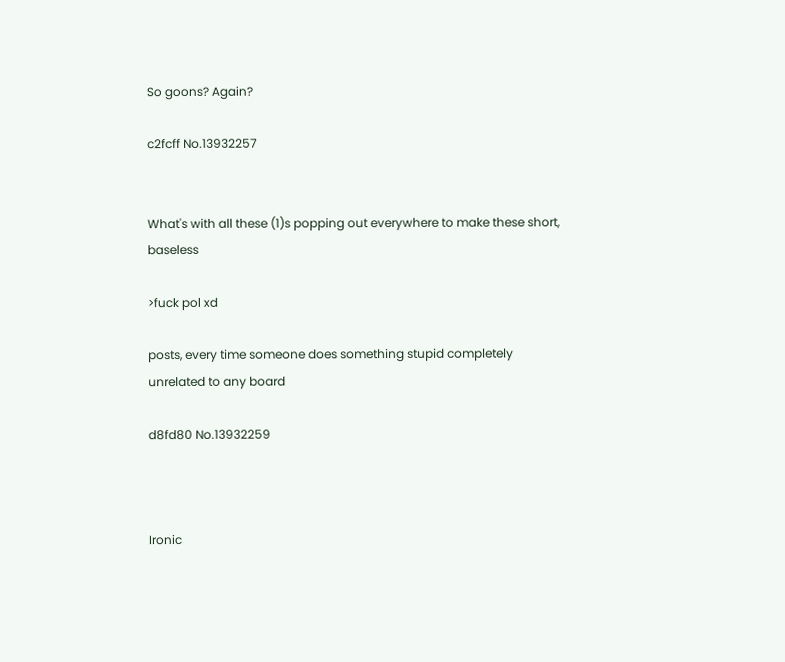So goons? Again?

c2fcff No.13932257


What's with all these (1)s popping out everywhere to make these short, baseless

>fuck pol xd

posts, every time someone does something stupid completely unrelated to any board

d8fd80 No.13932259



Ironic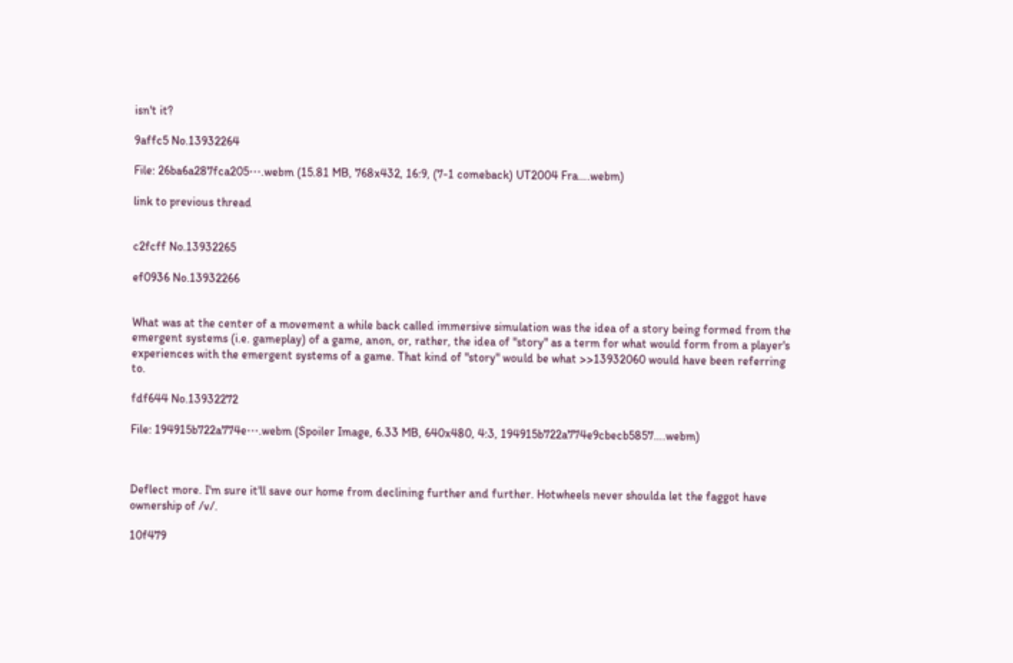isn't it?

9affc5 No.13932264

File: 26ba6a287fca205⋯.webm (15.81 MB, 768x432, 16:9, (7-1 comeback) UT2004 Fra….webm)

link to previous thread


c2fcff No.13932265

ef0936 No.13932266


What was at the center of a movement a while back called immersive simulation was the idea of a story being formed from the emergent systems (i.e. gameplay) of a game, anon, or, rather, the idea of "story" as a term for what would form from a player's experiences with the emergent systems of a game. That kind of "story" would be what >>13932060 would have been referring to.

fdf644 No.13932272

File: 194915b722a774e⋯.webm (Spoiler Image, 6.33 MB, 640x480, 4:3, 194915b722a774e9cbecb5857….webm)



Deflect more. I'm sure it'll save our home from declining further and further. Hotwheels never shoulda let the faggot have ownership of /v/.

10f479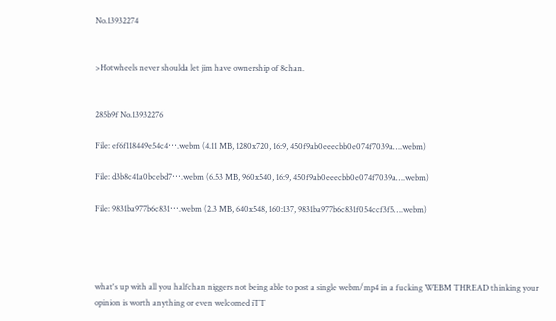No.13932274


>Hotwheels never shoulda let jim have ownership of 8chan.


285b9f No.13932276

File: ef6f118449e54c4⋯.webm (4.11 MB, 1280x720, 16:9, 450f9ab0eeecbb0e074f7039a….webm)

File: d3b8c41a0bcebd7⋯.webm (6.53 MB, 960x540, 16:9, 450f9ab0eeecbb0e074f7039a….webm)

File: 9831ba977b6c831⋯.webm (2.3 MB, 640x548, 160:137, 9831ba977b6c831f054ccf3f5….webm)




what's up with all you halfchan niggers not being able to post a single webm/mp4 in a fucking WEBM THREAD thinking your opinion is worth anything or even welcomed iTT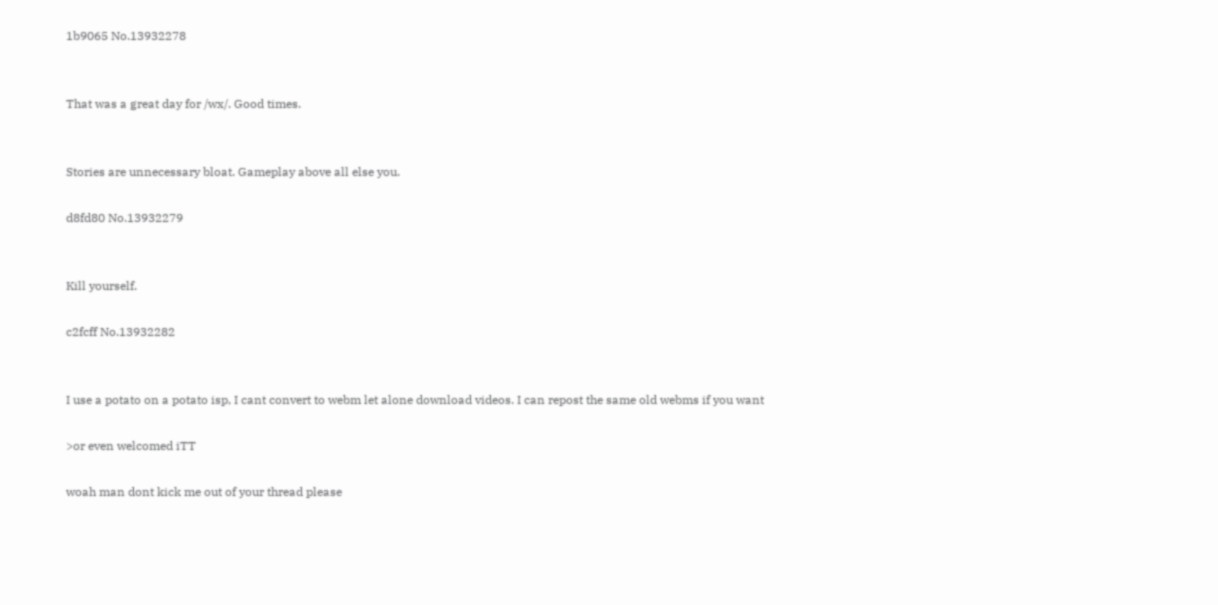1b9065 No.13932278


That was a great day for /wx/. Good times.


Stories are unnecessary bloat. Gameplay above all else you.

d8fd80 No.13932279


Kill yourself.

c2fcff No.13932282


I use a potato on a potato isp, I cant convert to webm let alone download videos. I can repost the same old webms if you want

>or even welcomed iTT

woah man dont kick me out of your thread please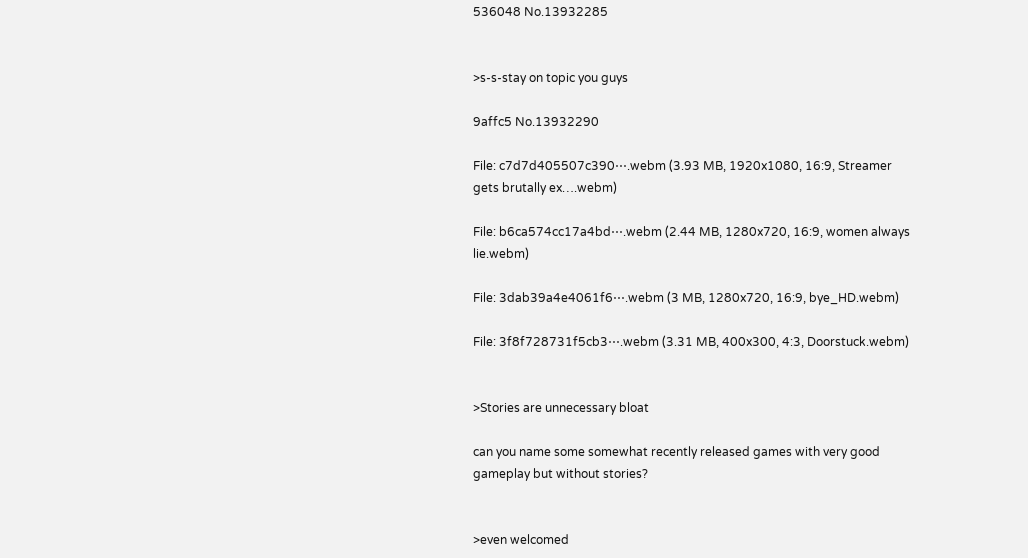536048 No.13932285


>s-s-stay on topic you guys

9affc5 No.13932290

File: c7d7d405507c390⋯.webm (3.93 MB, 1920x1080, 16:9, Streamer gets brutally ex….webm)

File: b6ca574cc17a4bd⋯.webm (2.44 MB, 1280x720, 16:9, women always lie.webm)

File: 3dab39a4e4061f6⋯.webm (3 MB, 1280x720, 16:9, bye_HD.webm)

File: 3f8f728731f5cb3⋯.webm (3.31 MB, 400x300, 4:3, Doorstuck.webm)


>Stories are unnecessary bloat

can you name some somewhat recently released games with very good gameplay but without stories?


>even welcomed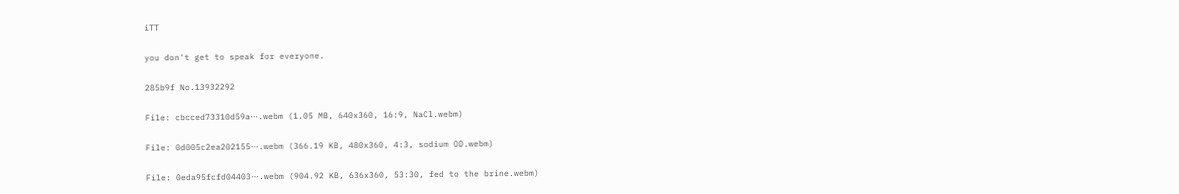iTT

you don't get to speak for everyone.

285b9f No.13932292

File: cbcced73310d59a⋯.webm (1.05 MB, 640x360, 16:9, NaCl.webm)

File: 0d005c2ea202155⋯.webm (366.19 KB, 480x360, 4:3, sodium OD.webm)

File: 0eda95fcfd04403⋯.webm (904.92 KB, 636x360, 53:30, fed to the brine.webm)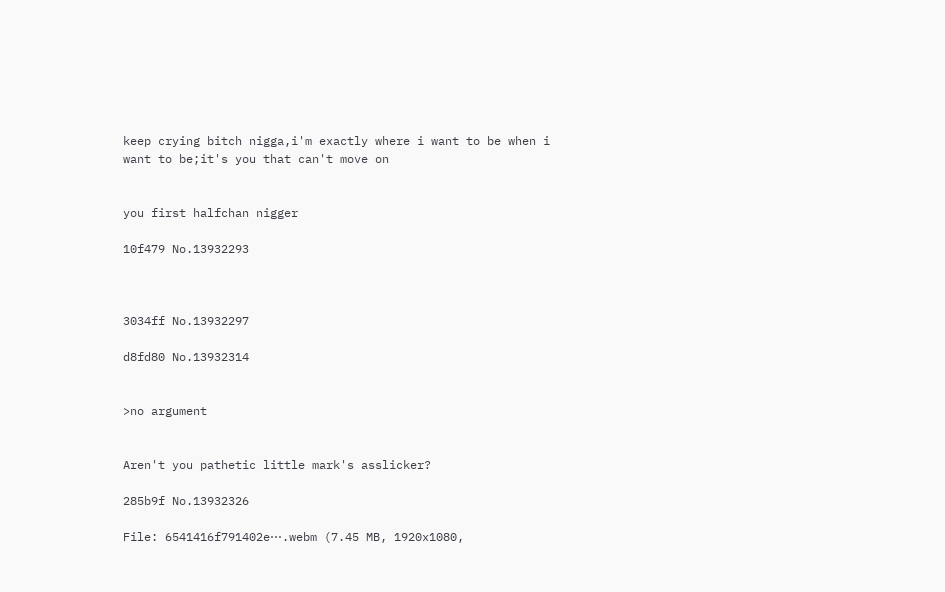keep crying bitch nigga,i'm exactly where i want to be when i want to be;it's you that can't move on


you first halfchan nigger

10f479 No.13932293



3034ff No.13932297

d8fd80 No.13932314


>no argument


Aren't you pathetic little mark's asslicker?

285b9f No.13932326

File: 6541416f791402e⋯.webm (7.45 MB, 1920x1080,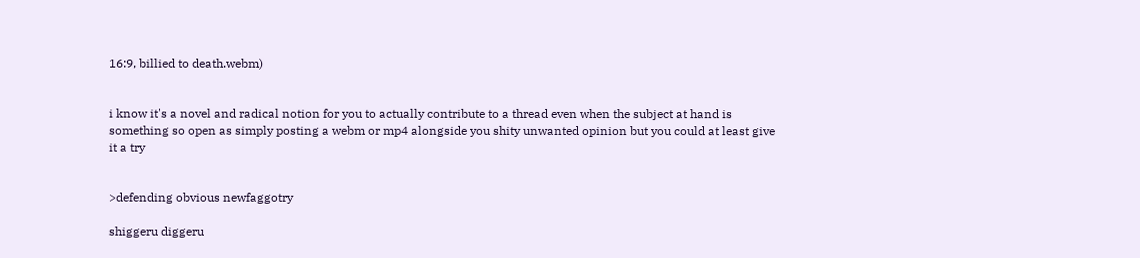16:9, billied to death.webm)


i know it's a novel and radical notion for you to actually contribute to a thread even when the subject at hand is something so open as simply posting a webm or mp4 alongside you shity unwanted opinion but you could at least give it a try


>defending obvious newfaggotry

shiggeru diggeru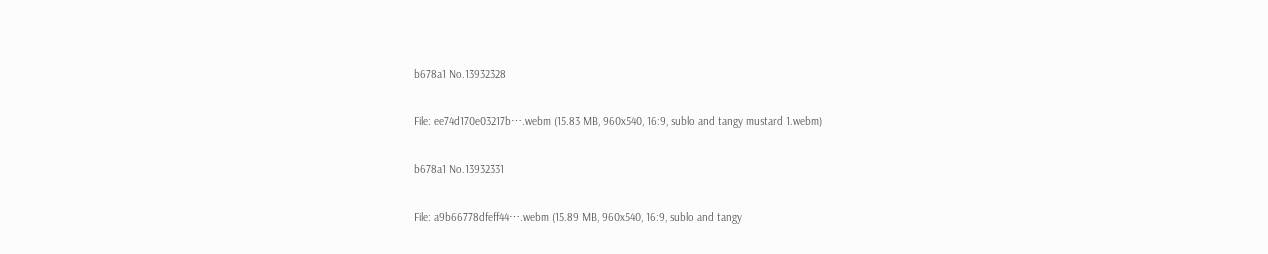b678a1 No.13932328

File: ee74d170e03217b⋯.webm (15.83 MB, 960x540, 16:9, sublo and tangy mustard 1.webm)

b678a1 No.13932331

File: a9b66778dfeff44⋯.webm (15.89 MB, 960x540, 16:9, sublo and tangy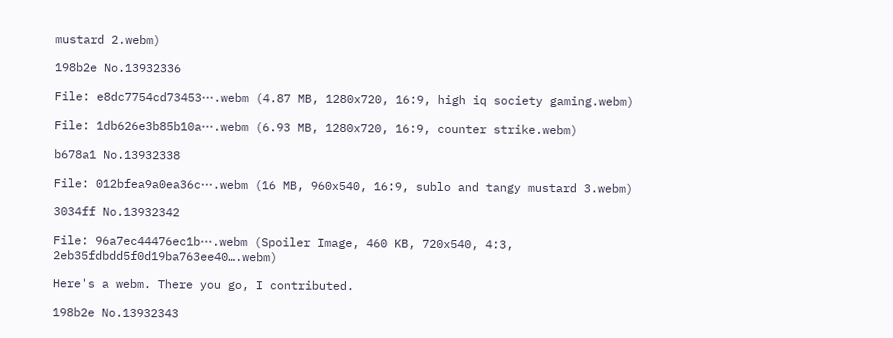mustard 2.webm)

198b2e No.13932336

File: e8dc7754cd73453⋯.webm (4.87 MB, 1280x720, 16:9, high iq society gaming.webm)

File: 1db626e3b85b10a⋯.webm (6.93 MB, 1280x720, 16:9, counter strike.webm)

b678a1 No.13932338

File: 012bfea9a0ea36c⋯.webm (16 MB, 960x540, 16:9, sublo and tangy mustard 3.webm)

3034ff No.13932342

File: 96a7ec44476ec1b⋯.webm (Spoiler Image, 460 KB, 720x540, 4:3, 2eb35fdbdd5f0d19ba763ee40….webm)

Here's a webm. There you go, I contributed.

198b2e No.13932343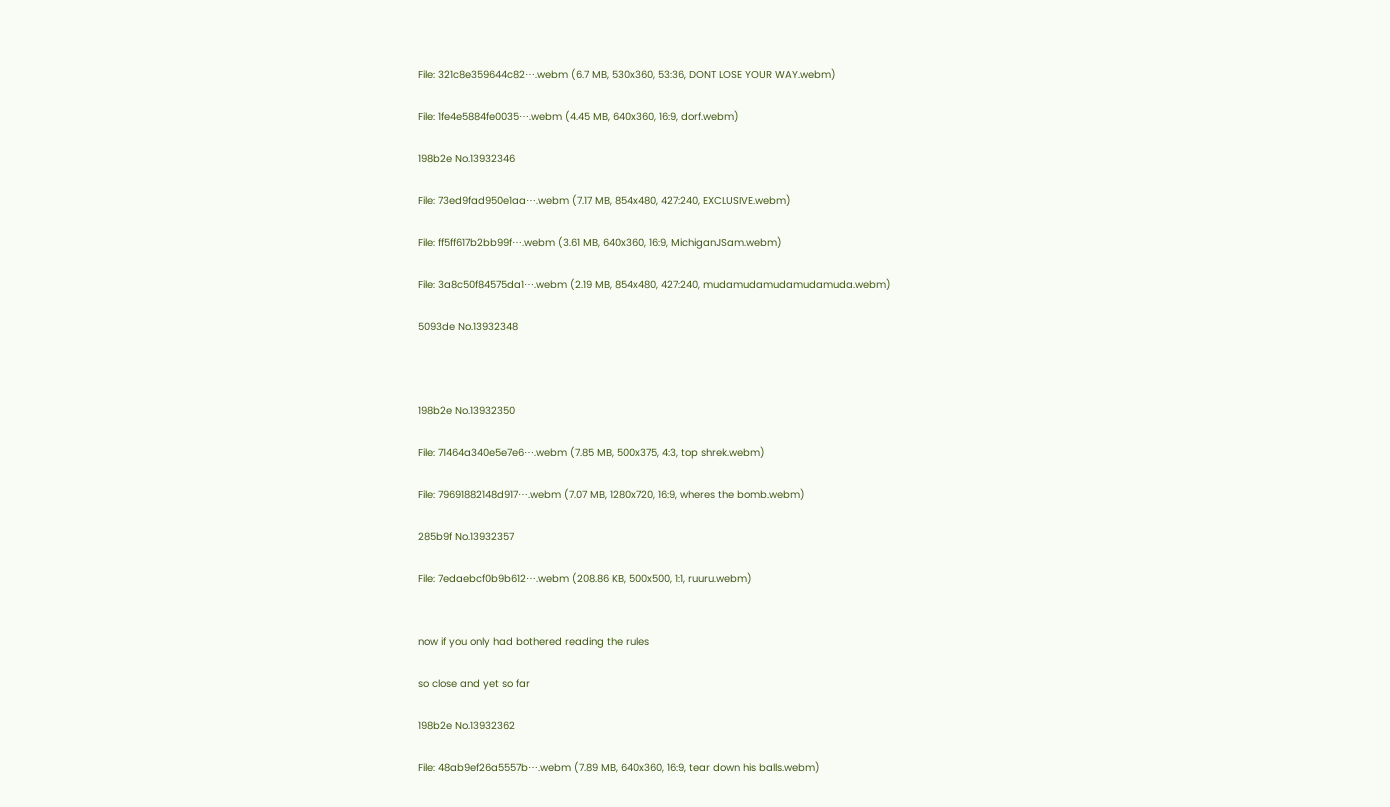File: 321c8e359644c82⋯.webm (6.7 MB, 530x360, 53:36, DONT LOSE YOUR WAY.webm)

File: 1fe4e5884fe0035⋯.webm (4.45 MB, 640x360, 16:9, dorf.webm)

198b2e No.13932346

File: 73ed9fad950e1aa⋯.webm (7.17 MB, 854x480, 427:240, EXCLUSIVE.webm)

File: ff5ff617b2bb99f⋯.webm (3.61 MB, 640x360, 16:9, MichiganJSam.webm)

File: 3a8c50f84575da1⋯.webm (2.19 MB, 854x480, 427:240, mudamudamudamudamuda.webm)

5093de No.13932348



198b2e No.13932350

File: 71464a340e5e7e6⋯.webm (7.85 MB, 500x375, 4:3, top shrek.webm)

File: 79691882148d917⋯.webm (7.07 MB, 1280x720, 16:9, wheres the bomb.webm)

285b9f No.13932357

File: 7edaebcf0b9b612⋯.webm (208.86 KB, 500x500, 1:1, ruuru.webm)


now if you only had bothered reading the rules

so close and yet so far

198b2e No.13932362

File: 48ab9ef26a5557b⋯.webm (7.89 MB, 640x360, 16:9, tear down his balls.webm)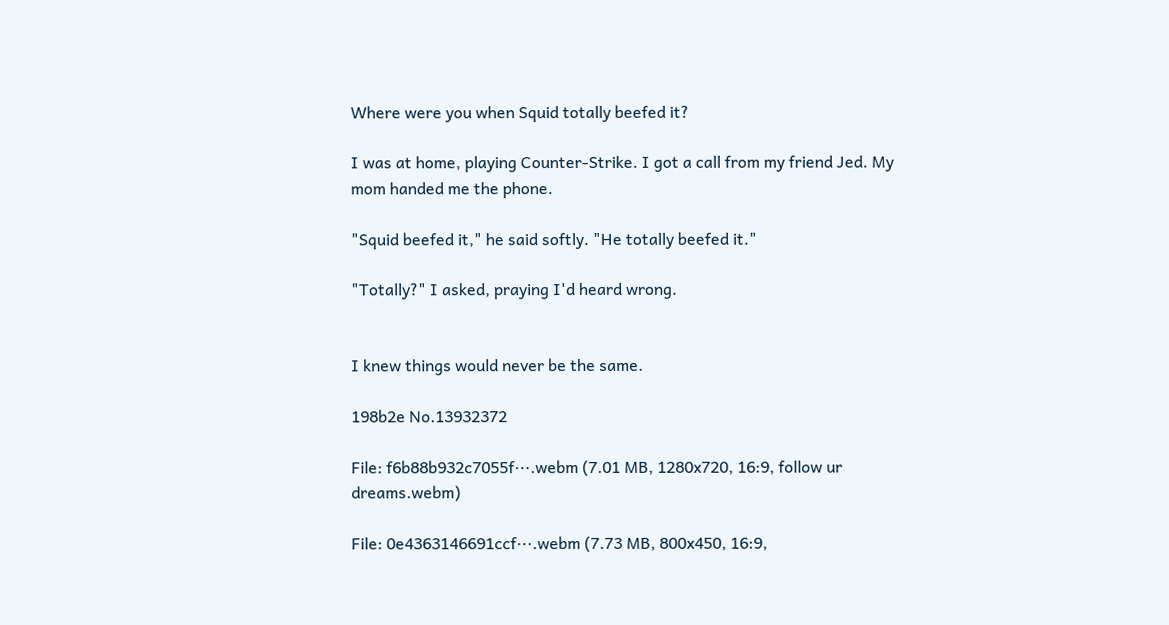Where were you when Squid totally beefed it?

I was at home, playing Counter-Strike. I got a call from my friend Jed. My mom handed me the phone.

"Squid beefed it," he said softly. "He totally beefed it."

"Totally?" I asked, praying I'd heard wrong.


I knew things would never be the same.

198b2e No.13932372

File: f6b88b932c7055f⋯.webm (7.01 MB, 1280x720, 16:9, follow ur dreams.webm)

File: 0e4363146691ccf⋯.webm (7.73 MB, 800x450, 16:9,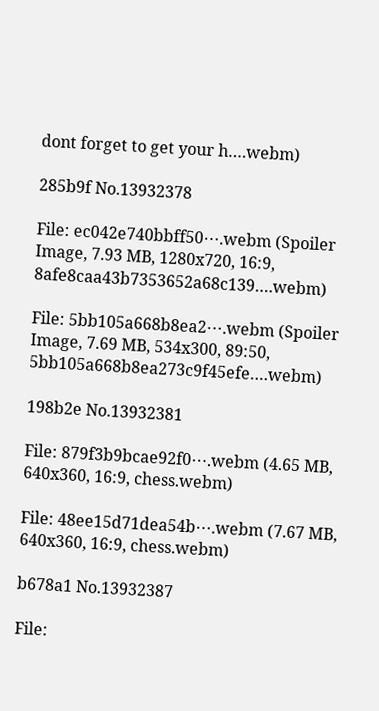dont forget to get your h….webm)

285b9f No.13932378

File: ec042e740bbff50⋯.webm (Spoiler Image, 7.93 MB, 1280x720, 16:9, 8afe8caa43b7353652a68c139….webm)

File: 5bb105a668b8ea2⋯.webm (Spoiler Image, 7.69 MB, 534x300, 89:50, 5bb105a668b8ea273c9f45efe….webm)

198b2e No.13932381

File: 879f3b9bcae92f0⋯.webm (4.65 MB, 640x360, 16:9, chess.webm)

File: 48ee15d71dea54b⋯.webm (7.67 MB, 640x360, 16:9, chess.webm)

b678a1 No.13932387

File: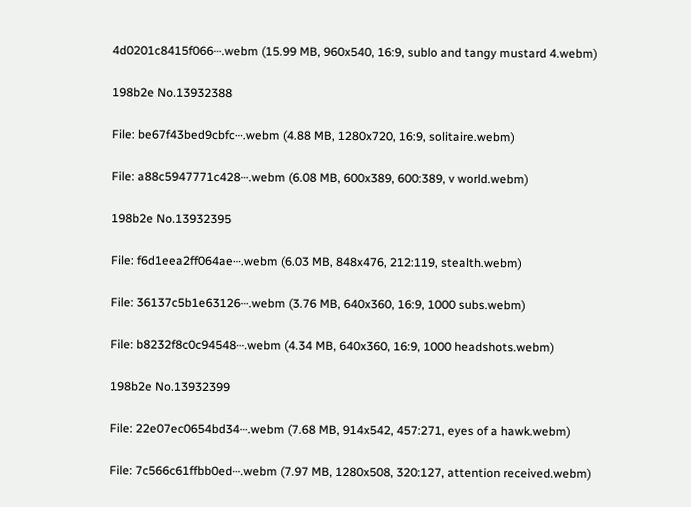4d0201c8415f066⋯.webm (15.99 MB, 960x540, 16:9, sublo and tangy mustard 4.webm)

198b2e No.13932388

File: be67f43bed9cbfc⋯.webm (4.88 MB, 1280x720, 16:9, solitaire.webm)

File: a88c5947771c428⋯.webm (6.08 MB, 600x389, 600:389, v world.webm)

198b2e No.13932395

File: f6d1eea2ff064ae⋯.webm (6.03 MB, 848x476, 212:119, stealth.webm)

File: 36137c5b1e63126⋯.webm (3.76 MB, 640x360, 16:9, 1000 subs.webm)

File: b8232f8c0c94548⋯.webm (4.34 MB, 640x360, 16:9, 1000 headshots.webm)

198b2e No.13932399

File: 22e07ec0654bd34⋯.webm (7.68 MB, 914x542, 457:271, eyes of a hawk.webm)

File: 7c566c61ffbb0ed⋯.webm (7.97 MB, 1280x508, 320:127, attention received.webm)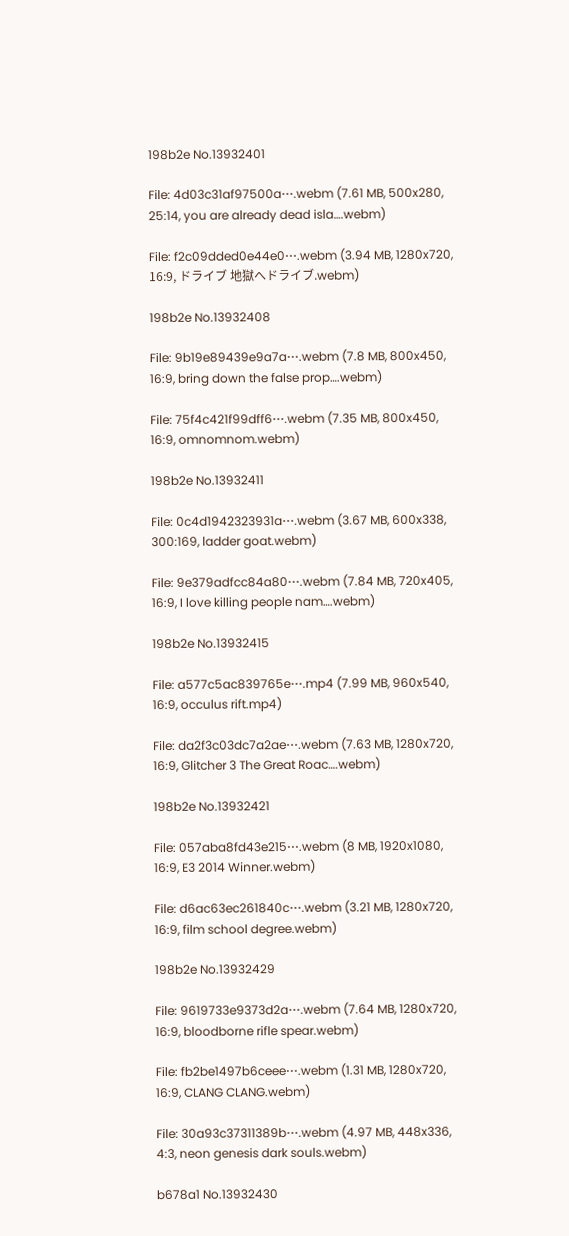198b2e No.13932401

File: 4d03c31af97500a⋯.webm (7.61 MB, 500x280, 25:14, you are already dead isla….webm)

File: f2c09dded0e44e0⋯.webm (3.94 MB, 1280x720, 16:9, ドライブ 地獄へドライブ.webm)

198b2e No.13932408

File: 9b19e89439e9a7a⋯.webm (7.8 MB, 800x450, 16:9, bring down the false prop….webm)

File: 75f4c421f99dff6⋯.webm (7.35 MB, 800x450, 16:9, omnomnom.webm)

198b2e No.13932411

File: 0c4d1942323931a⋯.webm (3.67 MB, 600x338, 300:169, ladder goat.webm)

File: 9e379adfcc84a80⋯.webm (7.84 MB, 720x405, 16:9, I love killing people nam….webm)

198b2e No.13932415

File: a577c5ac839765e⋯.mp4 (7.99 MB, 960x540, 16:9, occulus rift.mp4)

File: da2f3c03dc7a2ae⋯.webm (7.63 MB, 1280x720, 16:9, Glitcher 3 The Great Roac….webm)

198b2e No.13932421

File: 057aba8fd43e215⋯.webm (8 MB, 1920x1080, 16:9, E3 2014 Winner.webm)

File: d6ac63ec261840c⋯.webm (3.21 MB, 1280x720, 16:9, film school degree.webm)

198b2e No.13932429

File: 9619733e9373d2a⋯.webm (7.64 MB, 1280x720, 16:9, bloodborne rifle spear.webm)

File: fb2be1497b6ceee⋯.webm (1.31 MB, 1280x720, 16:9, CLANG CLANG.webm)

File: 30a93c37311389b⋯.webm (4.97 MB, 448x336, 4:3, neon genesis dark souls.webm)

b678a1 No.13932430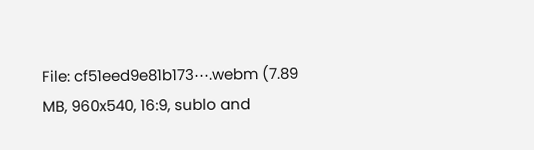File: cf51eed9e81b173⋯.webm (7.89 MB, 960x540, 16:9, sublo and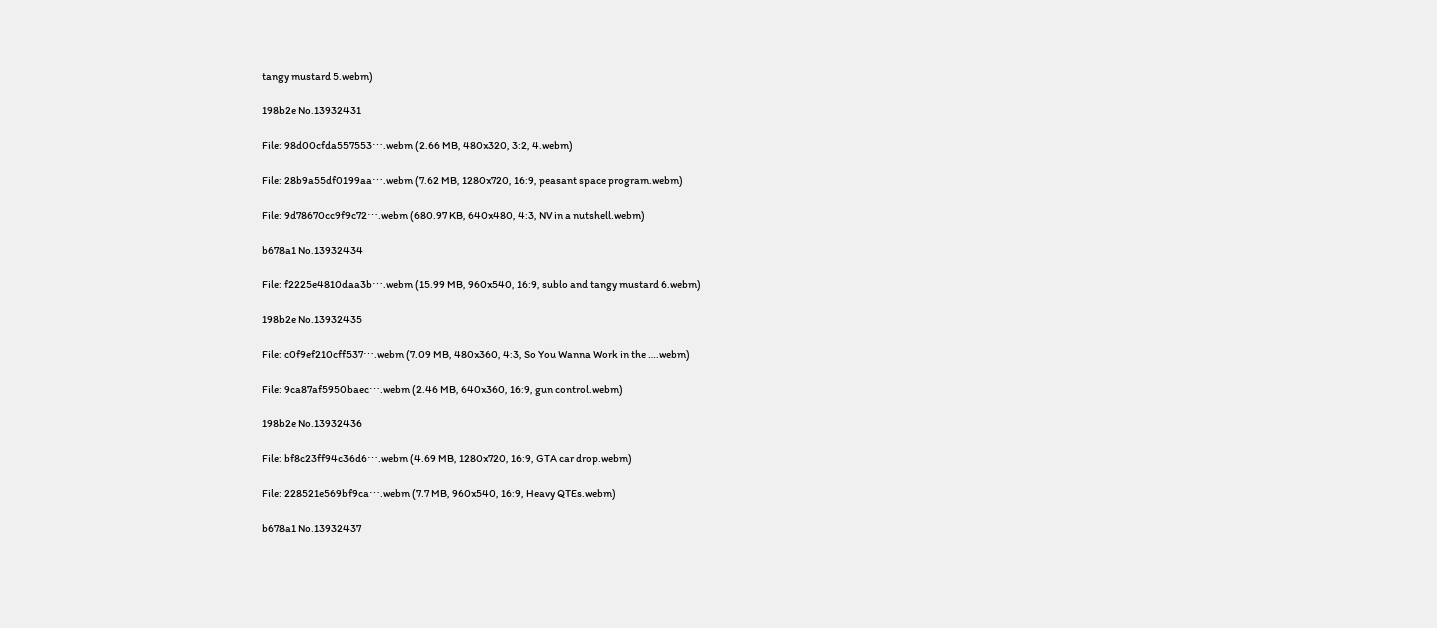tangy mustard 5.webm)

198b2e No.13932431

File: 98d00cfda557553⋯.webm (2.66 MB, 480x320, 3:2, 4.webm)

File: 28b9a55df0199aa⋯.webm (7.62 MB, 1280x720, 16:9, peasant space program.webm)

File: 9d78670cc9f9c72⋯.webm (680.97 KB, 640x480, 4:3, NV in a nutshell.webm)

b678a1 No.13932434

File: f2225e4810daa3b⋯.webm (15.99 MB, 960x540, 16:9, sublo and tangy mustard 6.webm)

198b2e No.13932435

File: c0f9ef210cff537⋯.webm (7.09 MB, 480x360, 4:3, So You Wanna Work in the ….webm)

File: 9ca87af5950baec⋯.webm (2.46 MB, 640x360, 16:9, gun control.webm)

198b2e No.13932436

File: bf8c23ff94c36d6⋯.webm (4.69 MB, 1280x720, 16:9, GTA car drop.webm)

File: 228521e569bf9ca⋯.webm (7.7 MB, 960x540, 16:9, Heavy QTEs.webm)

b678a1 No.13932437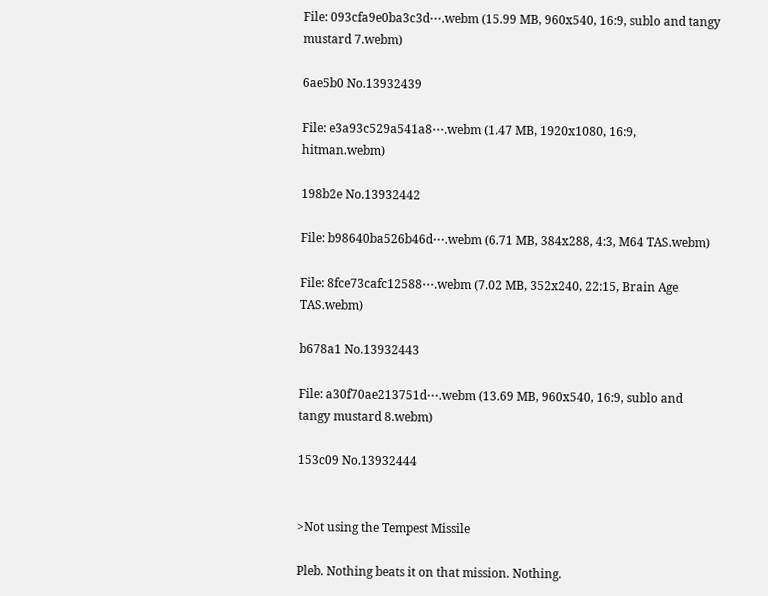File: 093cfa9e0ba3c3d⋯.webm (15.99 MB, 960x540, 16:9, sublo and tangy mustard 7.webm)

6ae5b0 No.13932439

File: e3a93c529a541a8⋯.webm (1.47 MB, 1920x1080, 16:9, hitman.webm)

198b2e No.13932442

File: b98640ba526b46d⋯.webm (6.71 MB, 384x288, 4:3, M64 TAS.webm)

File: 8fce73cafc12588⋯.webm (7.02 MB, 352x240, 22:15, Brain Age TAS.webm)

b678a1 No.13932443

File: a30f70ae213751d⋯.webm (13.69 MB, 960x540, 16:9, sublo and tangy mustard 8.webm)

153c09 No.13932444


>Not using the Tempest Missile

Pleb. Nothing beats it on that mission. Nothing.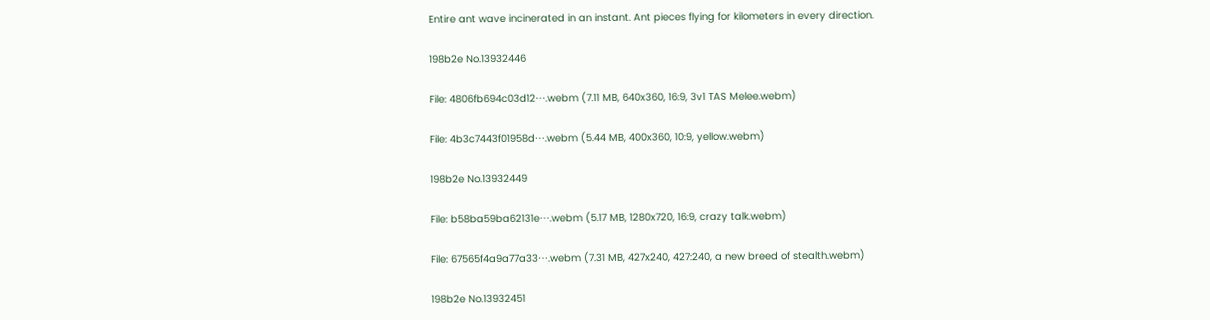Entire ant wave incinerated in an instant. Ant pieces flying for kilometers in every direction.

198b2e No.13932446

File: 4806fb694c03d12⋯.webm (7.11 MB, 640x360, 16:9, 3v1 TAS Melee.webm)

File: 4b3c7443f01958d⋯.webm (5.44 MB, 400x360, 10:9, yellow.webm)

198b2e No.13932449

File: b58ba59ba62131e⋯.webm (5.17 MB, 1280x720, 16:9, crazy talk.webm)

File: 67565f4a9a77a33⋯.webm (7.31 MB, 427x240, 427:240, a new breed of stealth.webm)

198b2e No.13932451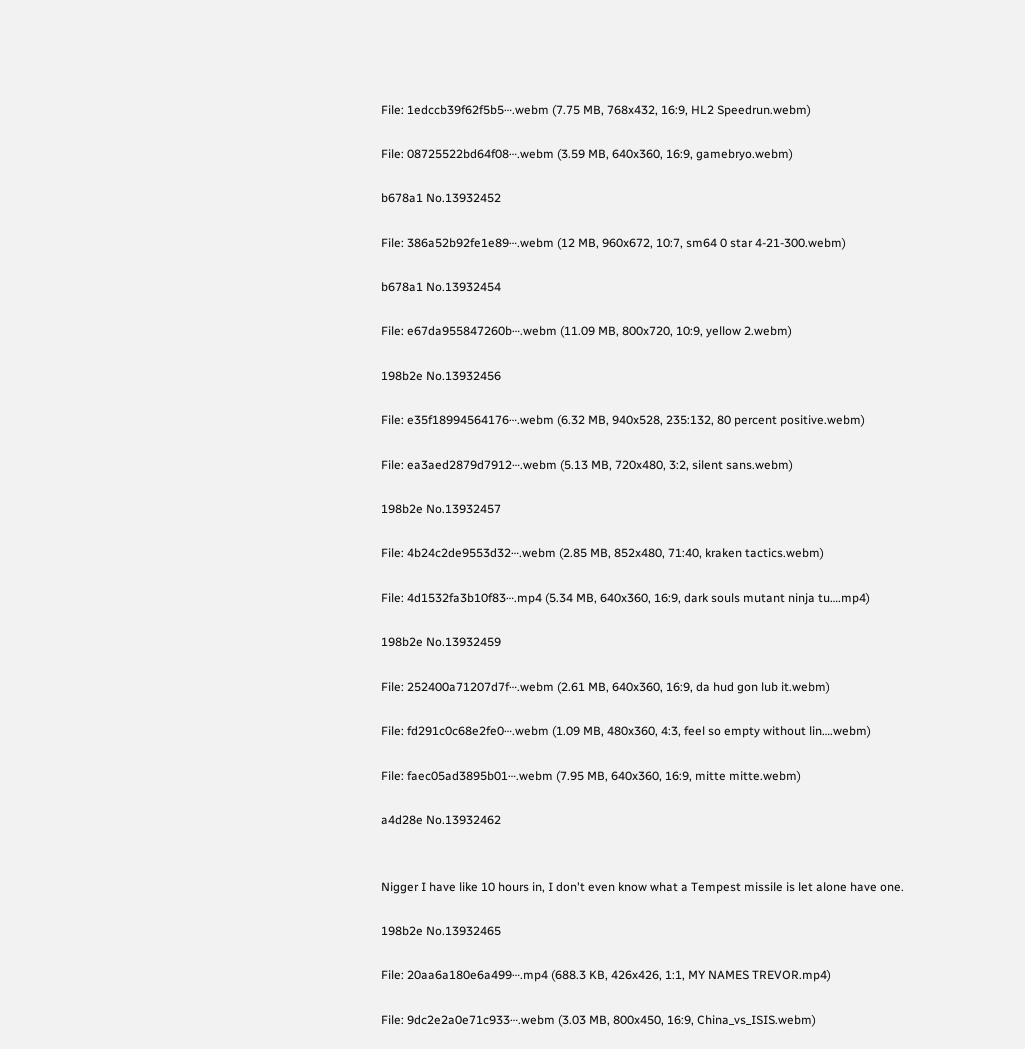File: 1edccb39f62f5b5⋯.webm (7.75 MB, 768x432, 16:9, HL2 Speedrun.webm)

File: 08725522bd64f08⋯.webm (3.59 MB, 640x360, 16:9, gamebryo.webm)

b678a1 No.13932452

File: 386a52b92fe1e89⋯.webm (12 MB, 960x672, 10:7, sm64 0 star 4-21-300.webm)

b678a1 No.13932454

File: e67da955847260b⋯.webm (11.09 MB, 800x720, 10:9, yellow 2.webm)

198b2e No.13932456

File: e35f18994564176⋯.webm (6.32 MB, 940x528, 235:132, 80 percent positive.webm)

File: ea3aed2879d7912⋯.webm (5.13 MB, 720x480, 3:2, silent sans.webm)

198b2e No.13932457

File: 4b24c2de9553d32⋯.webm (2.85 MB, 852x480, 71:40, kraken tactics.webm)

File: 4d1532fa3b10f83⋯.mp4 (5.34 MB, 640x360, 16:9, dark souls mutant ninja tu….mp4)

198b2e No.13932459

File: 252400a71207d7f⋯.webm (2.61 MB, 640x360, 16:9, da hud gon lub it.webm)

File: fd291c0c68e2fe0⋯.webm (1.09 MB, 480x360, 4:3, feel so empty without lin….webm)

File: faec05ad3895b01⋯.webm (7.95 MB, 640x360, 16:9, mitte mitte.webm)

a4d28e No.13932462


Nigger I have like 10 hours in, I don't even know what a Tempest missile is let alone have one.

198b2e No.13932465

File: 20aa6a180e6a499⋯.mp4 (688.3 KB, 426x426, 1:1, MY NAMES TREVOR.mp4)

File: 9dc2e2a0e71c933⋯.webm (3.03 MB, 800x450, 16:9, China_vs_ISIS.webm)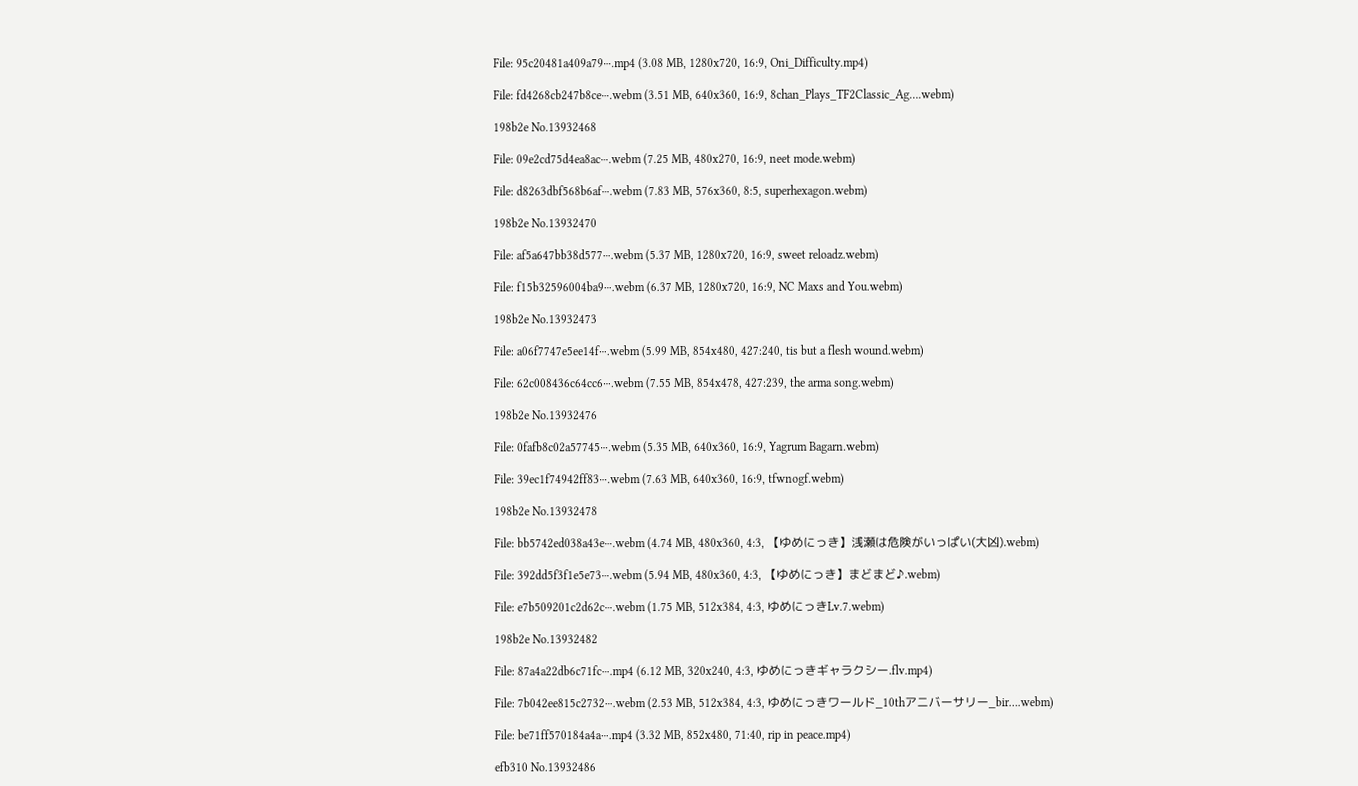File: 95c20481a409a79⋯.mp4 (3.08 MB, 1280x720, 16:9, Oni_Difficulty.mp4)

File: fd4268cb247b8ce⋯.webm (3.51 MB, 640x360, 16:9, 8chan_Plays_TF2Classic_Ag….webm)

198b2e No.13932468

File: 09e2cd75d4ea8ac⋯.webm (7.25 MB, 480x270, 16:9, neet mode.webm)

File: d8263dbf568b6af⋯.webm (7.83 MB, 576x360, 8:5, superhexagon.webm)

198b2e No.13932470

File: af5a647bb38d577⋯.webm (5.37 MB, 1280x720, 16:9, sweet reloadz.webm)

File: f15b32596004ba9⋯.webm (6.37 MB, 1280x720, 16:9, NC Maxs and You.webm)

198b2e No.13932473

File: a06f7747e5ee14f⋯.webm (5.99 MB, 854x480, 427:240, tis but a flesh wound.webm)

File: 62c008436c64cc6⋯.webm (7.55 MB, 854x478, 427:239, the arma song.webm)

198b2e No.13932476

File: 0fafb8c02a57745⋯.webm (5.35 MB, 640x360, 16:9, Yagrum Bagarn.webm)

File: 39ec1f74942ff83⋯.webm (7.63 MB, 640x360, 16:9, tfwnogf.webm)

198b2e No.13932478

File: bb5742ed038a43e⋯.webm (4.74 MB, 480x360, 4:3, 【ゆめにっき】浅瀬は危険がいっぱい(大凶).webm)

File: 392dd5f3f1e5e73⋯.webm (5.94 MB, 480x360, 4:3, 【ゆめにっき】まどまど♪.webm)

File: e7b509201c2d62c⋯.webm (1.75 MB, 512x384, 4:3, ゆめにっきLv.7.webm)

198b2e No.13932482

File: 87a4a22db6c71fc⋯.mp4 (6.12 MB, 320x240, 4:3, ゆめにっきギャラクシー.flv.mp4)

File: 7b042ee815c2732⋯.webm (2.53 MB, 512x384, 4:3, ゆめにっきワールド_10thアニバーサリー_bir….webm)

File: be71ff570184a4a⋯.mp4 (3.32 MB, 852x480, 71:40, rip in peace.mp4)

efb310 No.13932486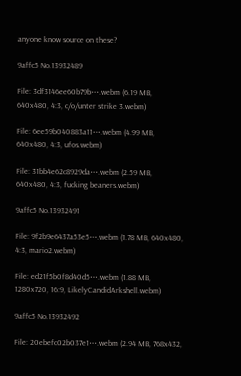anyone know source on these?

9affc5 No.13932489

File: 3df3146ee60b79b⋯.webm (6.19 MB, 640x480, 4:3, c∕o∕unter strike 3.webm)

File: 6ee59b040883a11⋯.webm (4.99 MB, 640x480, 4:3, ufos.webm)

File: 31bb4e62c8929da⋯.webm (2.59 MB, 640x480, 4:3, fucking beaners.webm)

9affc5 No.13932491

File: 9f2b9e6437a53e5⋯.webm (1.78 MB, 640x480, 4:3, mario2.webm)

File: ed21f5b0f8d40d5⋯.webm (1.88 MB, 1280x720, 16:9, LikelyCandidArkshell.webm)

9affc5 No.13932492

File: 20ebefc02b037e1⋯.webm (2.94 MB, 768x432,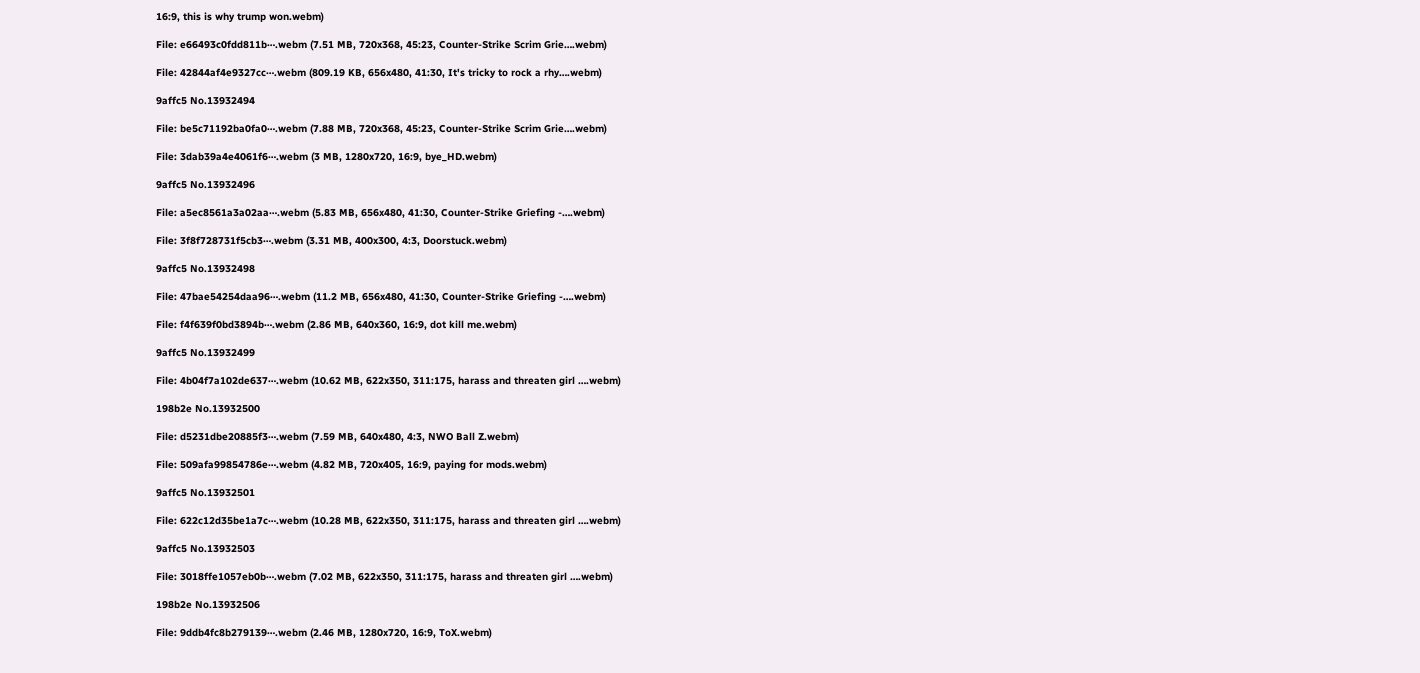16:9, this is why trump won.webm)

File: e66493c0fdd811b⋯.webm (7.51 MB, 720x368, 45:23, Counter-Strike Scrim Grie….webm)

File: 42844af4e9327cc⋯.webm (809.19 KB, 656x480, 41:30, It's tricky to rock a rhy….webm)

9affc5 No.13932494

File: be5c71192ba0fa0⋯.webm (7.88 MB, 720x368, 45:23, Counter-Strike Scrim Grie….webm)

File: 3dab39a4e4061f6⋯.webm (3 MB, 1280x720, 16:9, bye_HD.webm)

9affc5 No.13932496

File: a5ec8561a3a02aa⋯.webm (5.83 MB, 656x480, 41:30, Counter-Strike Griefing -….webm)

File: 3f8f728731f5cb3⋯.webm (3.31 MB, 400x300, 4:3, Doorstuck.webm)

9affc5 No.13932498

File: 47bae54254daa96⋯.webm (11.2 MB, 656x480, 41:30, Counter-Strike Griefing -….webm)

File: f4f639f0bd3894b⋯.webm (2.86 MB, 640x360, 16:9, dot kill me.webm)

9affc5 No.13932499

File: 4b04f7a102de637⋯.webm (10.62 MB, 622x350, 311:175, harass and threaten girl ….webm)

198b2e No.13932500

File: d5231dbe20885f3⋯.webm (7.59 MB, 640x480, 4:3, NWO Ball Z.webm)

File: 509afa99854786e⋯.webm (4.82 MB, 720x405, 16:9, paying for mods.webm)

9affc5 No.13932501

File: 622c12d35be1a7c⋯.webm (10.28 MB, 622x350, 311:175, harass and threaten girl ….webm)

9affc5 No.13932503

File: 3018ffe1057eb0b⋯.webm (7.02 MB, 622x350, 311:175, harass and threaten girl ….webm)

198b2e No.13932506

File: 9ddb4fc8b279139⋯.webm (2.46 MB, 1280x720, 16:9, ToX.webm)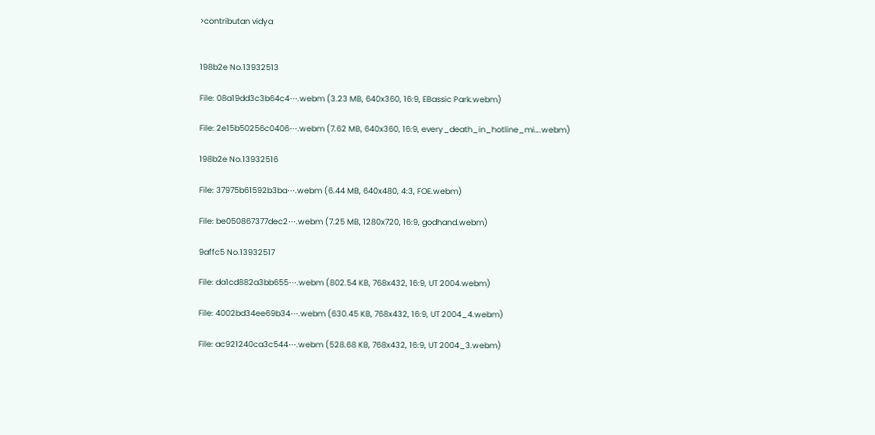>contributan vidya


198b2e No.13932513

File: 08a19dd3c3b64c4⋯.webm (3.23 MB, 640x360, 16:9, EBassic Park.webm)

File: 2e15b50256c0406⋯.webm (7.62 MB, 640x360, 16:9, every_death_in_hotline_mi….webm)

198b2e No.13932516

File: 37975b61592b3ba⋯.webm (6.44 MB, 640x480, 4:3, FOE.webm)

File: be050867377dec2⋯.webm (7.25 MB, 1280x720, 16:9, godhand.webm)

9affc5 No.13932517

File: da1cd882a3bb655⋯.webm (802.54 KB, 768x432, 16:9, UT 2004.webm)

File: 4002bd34ee69b34⋯.webm (630.45 KB, 768x432, 16:9, UT 2004_4.webm)

File: ac921240ca3c544⋯.webm (528.68 KB, 768x432, 16:9, UT 2004_3.webm)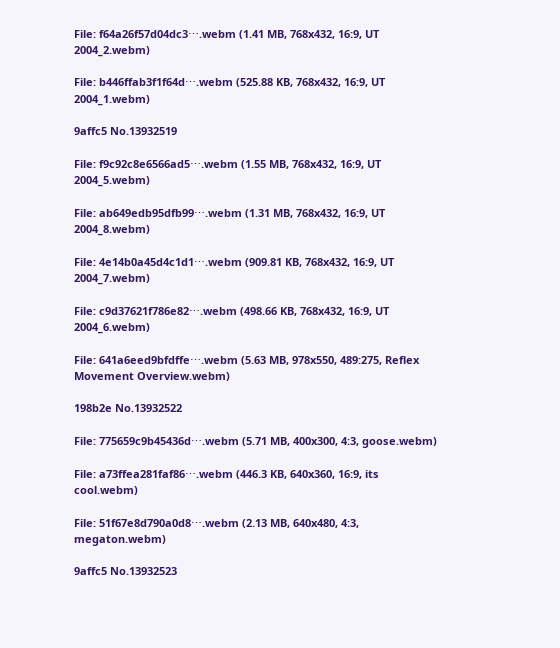File: f64a26f57d04dc3⋯.webm (1.41 MB, 768x432, 16:9, UT 2004_2.webm)

File: b446ffab3f1f64d⋯.webm (525.88 KB, 768x432, 16:9, UT 2004_1.webm)

9affc5 No.13932519

File: f9c92c8e6566ad5⋯.webm (1.55 MB, 768x432, 16:9, UT 2004_5.webm)

File: ab649edb95dfb99⋯.webm (1.31 MB, 768x432, 16:9, UT 2004_8.webm)

File: 4e14b0a45d4c1d1⋯.webm (909.81 KB, 768x432, 16:9, UT 2004_7.webm)

File: c9d37621f786e82⋯.webm (498.66 KB, 768x432, 16:9, UT 2004_6.webm)

File: 641a6eed9bfdffe⋯.webm (5.63 MB, 978x550, 489:275, Reflex Movement Overview.webm)

198b2e No.13932522

File: 775659c9b45436d⋯.webm (5.71 MB, 400x300, 4:3, goose.webm)

File: a73ffea281faf86⋯.webm (446.3 KB, 640x360, 16:9, its cool.webm)

File: 51f67e8d790a0d8⋯.webm (2.13 MB, 640x480, 4:3, megaton.webm)

9affc5 No.13932523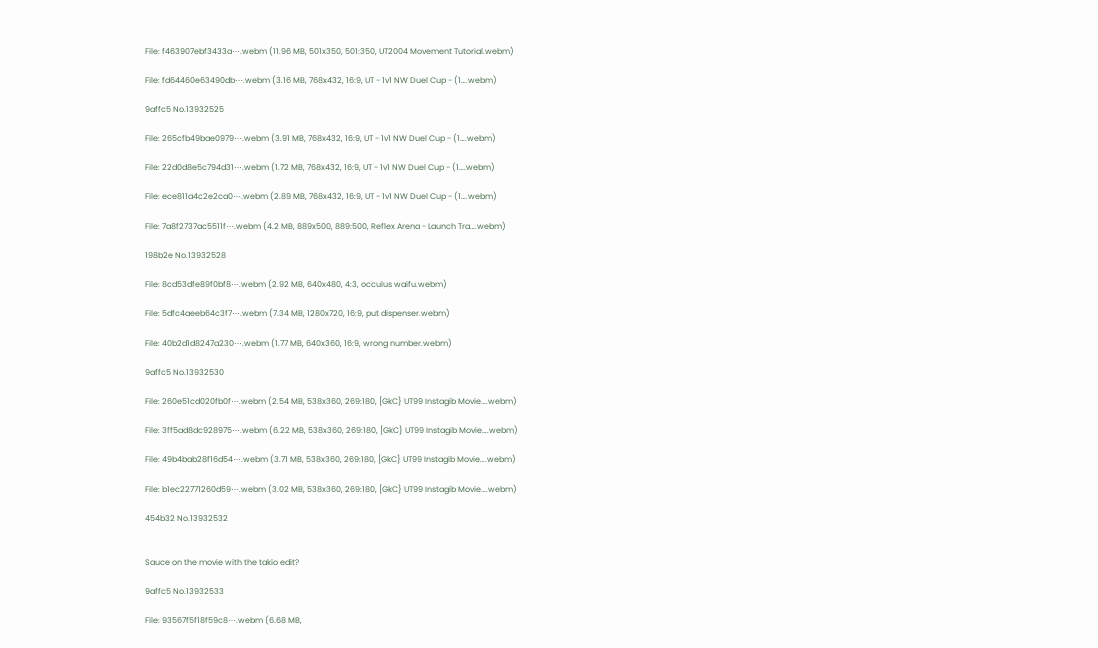File: f463907ebf3433a⋯.webm (11.96 MB, 501x350, 501:350, UT2004 Movement Tutorial.webm)

File: fd64460e63490db⋯.webm (3.16 MB, 768x432, 16:9, UT - 1v1 NW Duel Cup - (1….webm)

9affc5 No.13932525

File: 265cfb49bae0979⋯.webm (3.91 MB, 768x432, 16:9, UT - 1v1 NW Duel Cup - (1….webm)

File: 22d0d8e5c794d31⋯.webm (1.72 MB, 768x432, 16:9, UT - 1v1 NW Duel Cup - (1….webm)

File: ece811a4c2e2ca0⋯.webm (2.89 MB, 768x432, 16:9, UT - 1v1 NW Duel Cup - (1….webm)

File: 7a8f2737ac5511f⋯.webm (4.2 MB, 889x500, 889:500, Reflex Arena - Launch Tra….webm)

198b2e No.13932528

File: 8cd53dfe89f0bf8⋯.webm (2.92 MB, 640x480, 4:3, occulus waifu.webm)

File: 5dfc4aeeb64c3f7⋯.webm (7.34 MB, 1280x720, 16:9, put dispenser.webm)

File: 40b2d1d8247a230⋯.webm (1.77 MB, 640x360, 16:9, wrong number.webm)

9affc5 No.13932530

File: 260e51cd020fb0f⋯.webm (2.54 MB, 538x360, 269:180, [GkC} UT99 Instagib Movie….webm)

File: 3ff5ad8dc928975⋯.webm (6.22 MB, 538x360, 269:180, [GkC} UT99 Instagib Movie….webm)

File: 49b4bab28f16d54⋯.webm (3.71 MB, 538x360, 269:180, [GkC} UT99 Instagib Movie….webm)

File: b1ec22771260d59⋯.webm (3.02 MB, 538x360, 269:180, [GkC} UT99 Instagib Movie….webm)

454b32 No.13932532


Sauce on the movie with the takio edit?

9affc5 No.13932533

File: 93567f5f18f59c8⋯.webm (6.68 MB,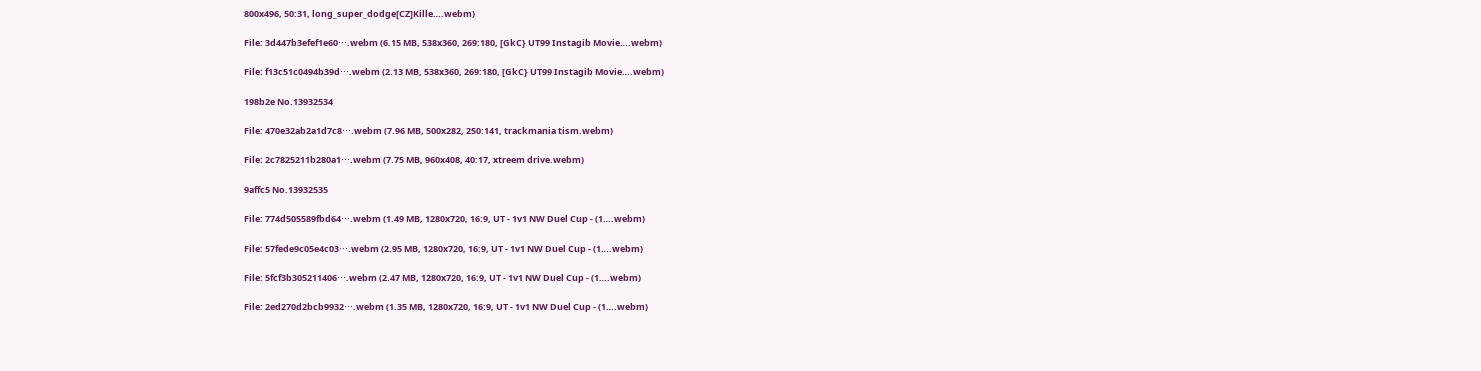800x496, 50:31, long_super_dodge[CZ]Kille….webm)

File: 3d447b3efef1e60⋯.webm (6.15 MB, 538x360, 269:180, [GkC} UT99 Instagib Movie….webm)

File: f13c51c0494b39d⋯.webm (2.13 MB, 538x360, 269:180, [GkC} UT99 Instagib Movie….webm)

198b2e No.13932534

File: 470e32ab2a1d7c8⋯.webm (7.96 MB, 500x282, 250:141, trackmania tism.webm)

File: 2c7825211b280a1⋯.webm (7.75 MB, 960x408, 40:17, xtreem drive.webm)

9affc5 No.13932535

File: 774d505589fbd64⋯.webm (1.49 MB, 1280x720, 16:9, UT - 1v1 NW Duel Cup - (1….webm)

File: 57fede9c05e4c03⋯.webm (2.95 MB, 1280x720, 16:9, UT - 1v1 NW Duel Cup - (1….webm)

File: 5fcf3b305211406⋯.webm (2.47 MB, 1280x720, 16:9, UT - 1v1 NW Duel Cup - (1….webm)

File: 2ed270d2bcb9932⋯.webm (1.35 MB, 1280x720, 16:9, UT - 1v1 NW Duel Cup - (1….webm)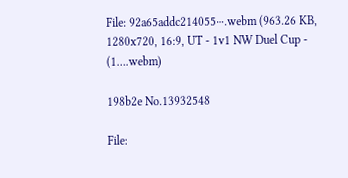File: 92a65addc214055⋯.webm (963.26 KB, 1280x720, 16:9, UT - 1v1 NW Duel Cup - (1….webm)

198b2e No.13932548

File: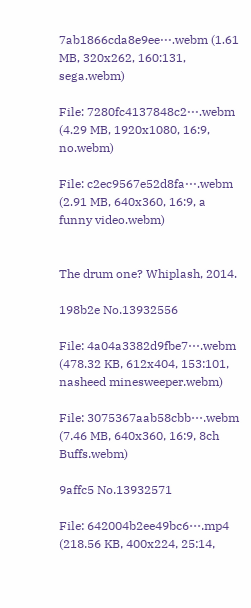7ab1866cda8e9ee⋯.webm (1.61 MB, 320x262, 160:131, sega.webm)

File: 7280fc4137848c2⋯.webm (4.29 MB, 1920x1080, 16:9, no.webm)

File: c2ec9567e52d8fa⋯.webm (2.91 MB, 640x360, 16:9, a funny video.webm)


The drum one? Whiplash, 2014.

198b2e No.13932556

File: 4a04a3382d9fbe7⋯.webm (478.32 KB, 612x404, 153:101, nasheed minesweeper.webm)

File: 3075367aab58cbb⋯.webm (7.46 MB, 640x360, 16:9, 8ch Buffs.webm)

9affc5 No.13932571

File: 642004b2ee49bc6⋯.mp4 (218.56 KB, 400x224, 25:14,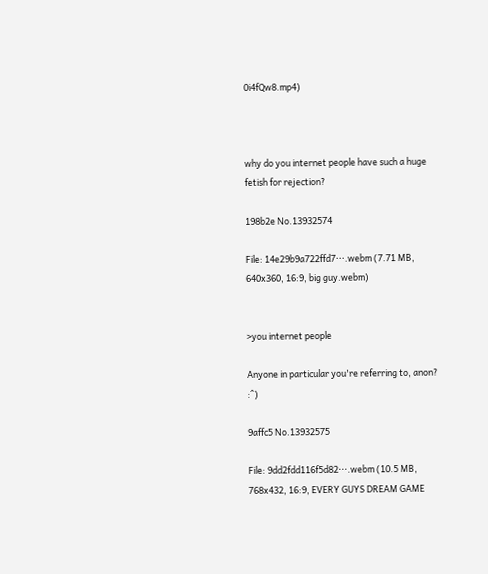0i4fQw8.mp4)



why do you internet people have such a huge fetish for rejection?

198b2e No.13932574

File: 14e29b9a722ffd7⋯.webm (7.71 MB, 640x360, 16:9, big guy.webm)


>you internet people

Anyone in particular you're referring to, anon? :^)

9affc5 No.13932575

File: 9dd2fdd116f5d82⋯.webm (10.5 MB, 768x432, 16:9, EVERY GUYS DREAM GAME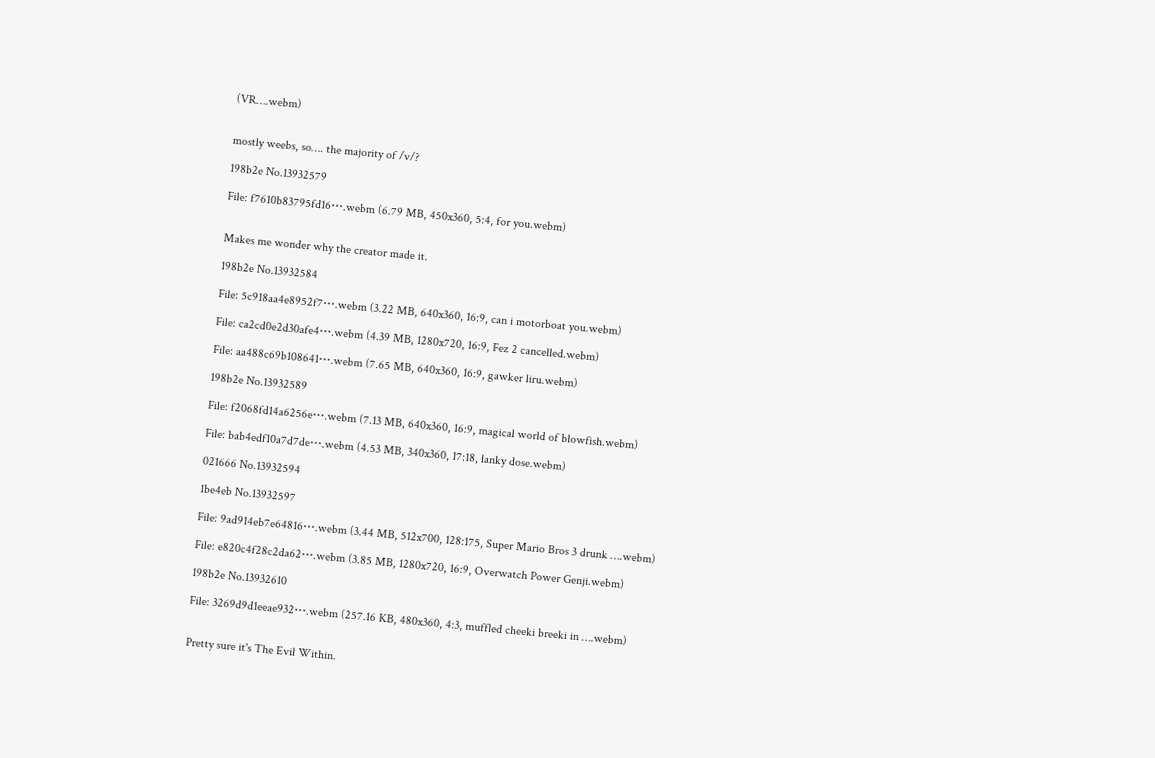(VR….webm)


mostly weebs, so…. the majority of /v/?

198b2e No.13932579

File: f7610b83795fd16⋯.webm (6.79 MB, 450x360, 5:4, for you.webm)


Makes me wonder why the creator made it.

198b2e No.13932584

File: 5c918aa4e8952f7⋯.webm (3.22 MB, 640x360, 16:9, can i motorboat you.webm)

File: ca2cd0e2d30afe4⋯.webm (4.39 MB, 1280x720, 16:9, Fez 2 cancelled.webm)

File: aa488c69b108641⋯.webm (7.65 MB, 640x360, 16:9, gawker liru.webm)

198b2e No.13932589

File: f2068fd14a6256e⋯.webm (7.13 MB, 640x360, 16:9, magical world of blowfish.webm)

File: bab4edf10a7d7de⋯.webm (4.53 MB, 340x360, 17:18, lanky dose.webm)

021666 No.13932594

1be4eb No.13932597

File: 9ad914eb7e64816⋯.webm (3.44 MB, 512x700, 128:175, Super Mario Bros 3 drunk ….webm)

File: e820c4f28c2da62⋯.webm (3.85 MB, 1280x720, 16:9, Overwatch Power Genji.webm)

198b2e No.13932610

File: 3269d9d1eeae932⋯.webm (257.16 KB, 480x360, 4:3, muffled cheeki breeki in ….webm)


Pretty sure it's The Evil Within.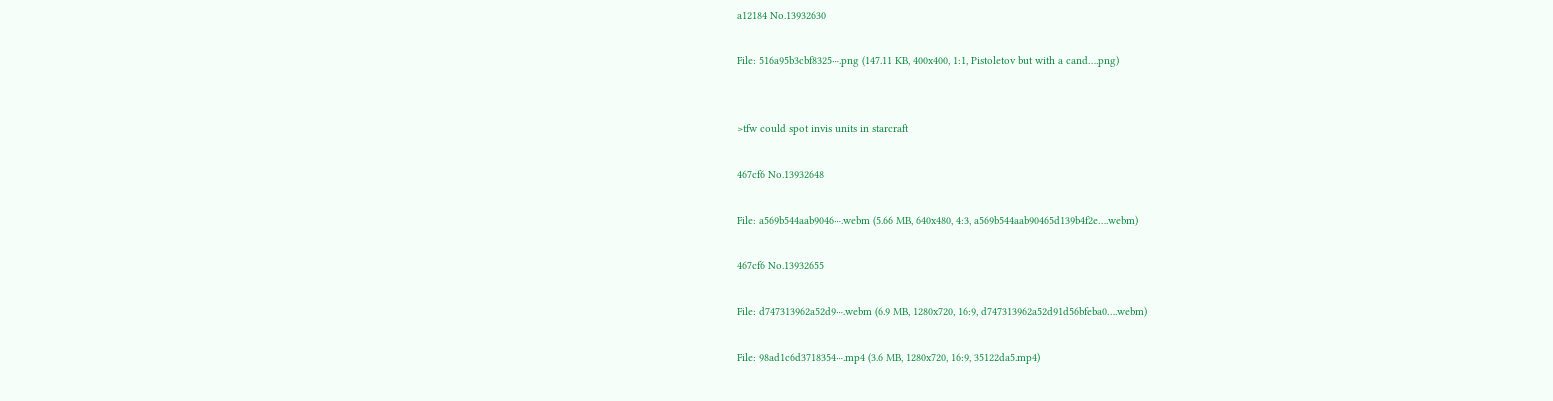a12184 No.13932630

File: 516a95b3cbf8325⋯.png (147.11 KB, 400x400, 1:1, Pistoletov but with a cand….png)


>tfw could spot invis units in starcraft

467cf6 No.13932648

File: a569b544aab9046⋯.webm (5.66 MB, 640x480, 4:3, a569b544aab90465d139b4f2e….webm)

467cf6 No.13932655

File: d747313962a52d9⋯.webm (6.9 MB, 1280x720, 16:9, d747313962a52d91d56bfeba0….webm)

File: 98ad1c6d3718354⋯.mp4 (3.6 MB, 1280x720, 16:9, 35122da5.mp4)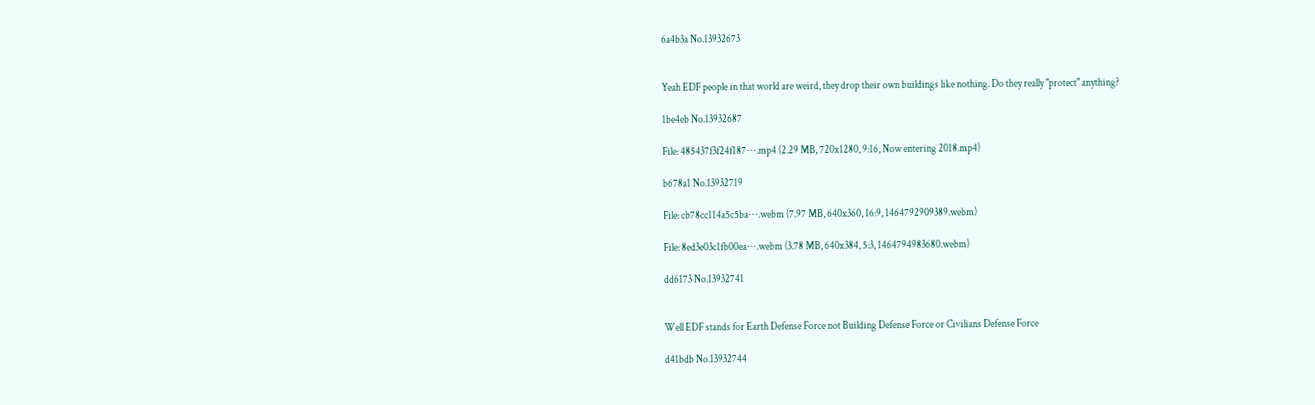6a4b3a No.13932673


Yeah EDF people in that world are weird, they drop their own buildings like nothing. Do they really "protect" anything?

1be4eb No.13932687

File: 485437f3f24f187⋯.mp4 (2.29 MB, 720x1280, 9:16, Now entering 2018.mp4)

b678a1 No.13932719

File: cb78cc114a5c5ba⋯.webm (7.97 MB, 640x360, 16:9, 1464792909389.webm)

File: 8ed3e03c1fb00ea⋯.webm (3.78 MB, 640x384, 5:3, 1464794983680.webm)

dd6173 No.13932741


Well EDF stands for Earth Defense Force not Building Defense Force or Civilians Defense Force

d41bdb No.13932744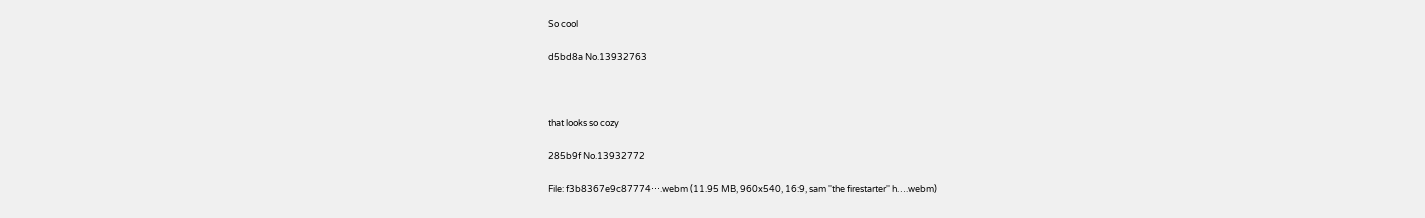So cool

d5bd8a No.13932763



that looks so cozy

285b9f No.13932772

File: f3b8367e9c87774⋯.webm (11.95 MB, 960x540, 16:9, sam ''the firestarter'' h….webm)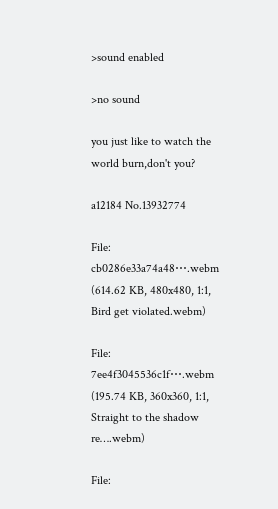>sound enabled

>no sound

you just like to watch the world burn,don't you?

a12184 No.13932774

File: cb0286e33a74a48⋯.webm (614.62 KB, 480x480, 1:1, Bird get violated.webm)

File: 7ee4f3045536c1f⋯.webm (195.74 KB, 360x360, 1:1, Straight to the shadow re….webm)

File: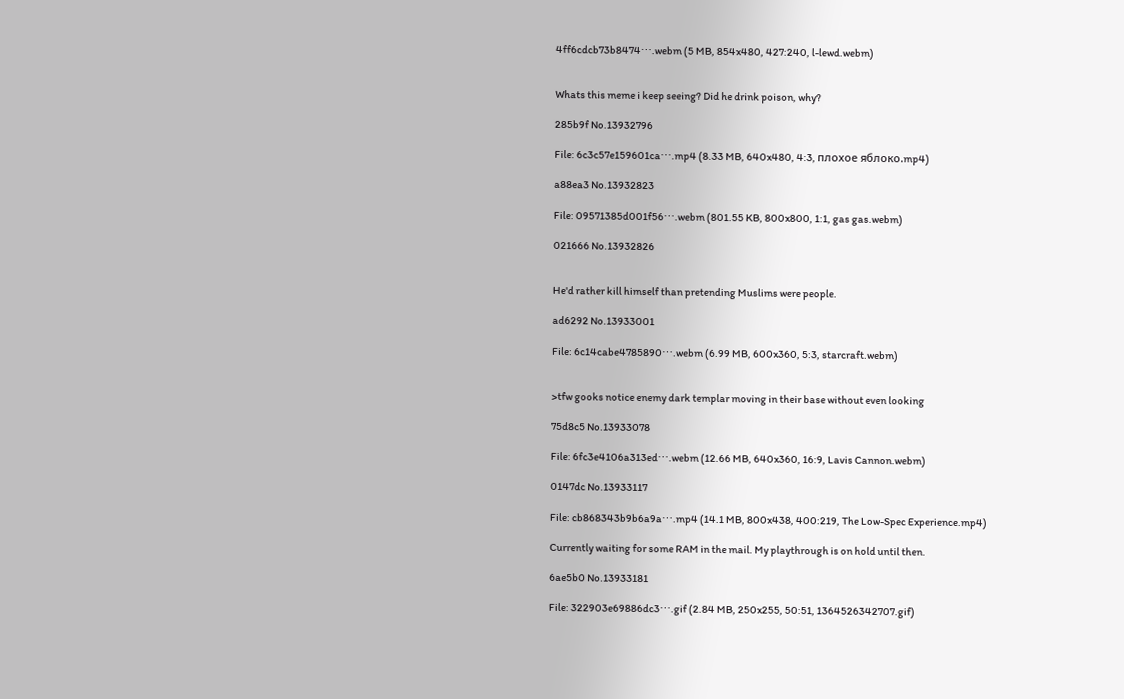4ff6cdcb73b8474⋯.webm (5 MB, 854x480, 427:240, l-lewd.webm)


Whats this meme i keep seeing? Did he drink poison, why?

285b9f No.13932796

File: 6c3c57e159601ca⋯.mp4 (8.33 MB, 640x480, 4:3, плохое яблоко.mp4)

a88ea3 No.13932823

File: 09571385d001f56⋯.webm (801.55 KB, 800x800, 1:1, gas gas.webm)

021666 No.13932826


He'd rather kill himself than pretending Muslims were people.

ad6292 No.13933001

File: 6c14cabe4785890⋯.webm (6.99 MB, 600x360, 5:3, starcraft.webm)


>tfw gooks notice enemy dark templar moving in their base without even looking

75d8c5 No.13933078

File: 6fc3e4106a313ed⋯.webm (12.66 MB, 640x360, 16:9, Lavis Cannon.webm)

0147dc No.13933117

File: cb868343b9b6a9a⋯.mp4 (14.1 MB, 800x438, 400:219, The Low-Spec Experience.mp4)

Currently waiting for some RAM in the mail. My playthrough is on hold until then.

6ae5b0 No.13933181

File: 322903e69886dc3⋯.gif (2.84 MB, 250x255, 50:51, 1364526342707.gif)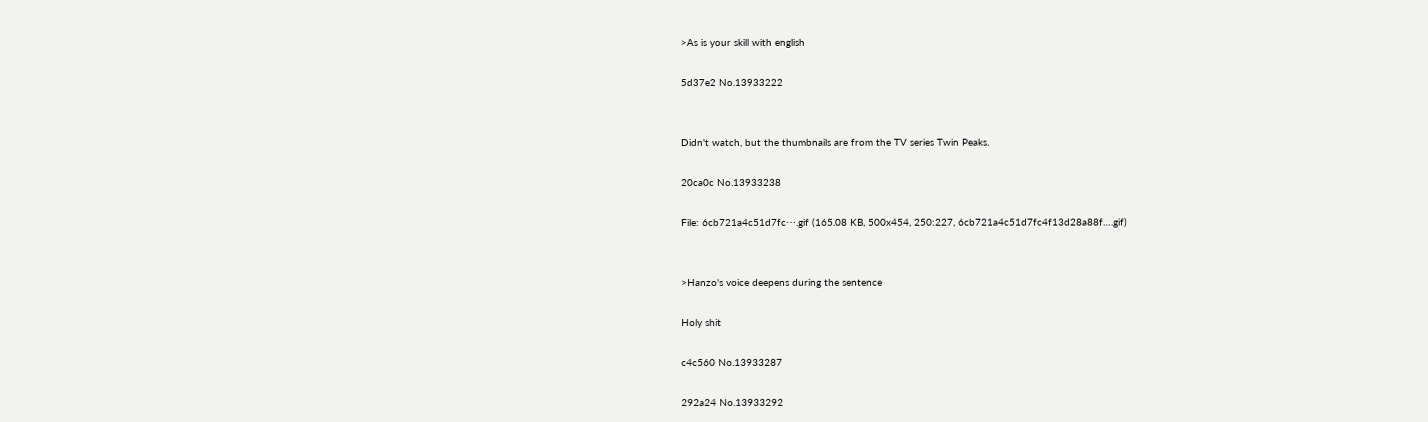>As is your skill with english

5d37e2 No.13933222


Didn't watch, but the thumbnails are from the TV series Twin Peaks.

20ca0c No.13933238

File: 6cb721a4c51d7fc⋯.gif (165.08 KB, 500x454, 250:227, 6cb721a4c51d7fc4f13d28a88f….gif)


>Hanzo's voice deepens during the sentence

Holy shit

c4c560 No.13933287

292a24 No.13933292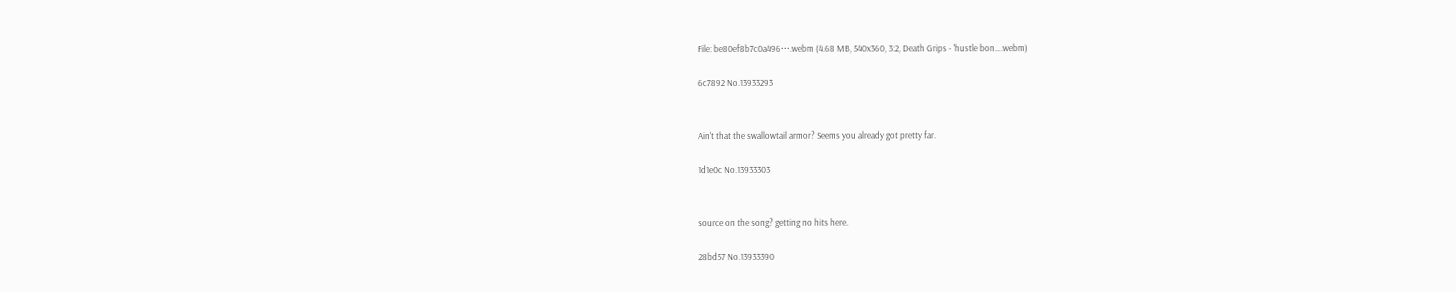File: be80ef8b7c0a496⋯.webm (4.68 MB, 540x360, 3:2, Death Grips - 'hustle bon….webm)

6c7892 No.13933293


Ain't that the swallowtail armor? Seems you already got pretty far.

1d1e0c No.13933303


source on the song? getting no hits here.

28bd57 No.13933390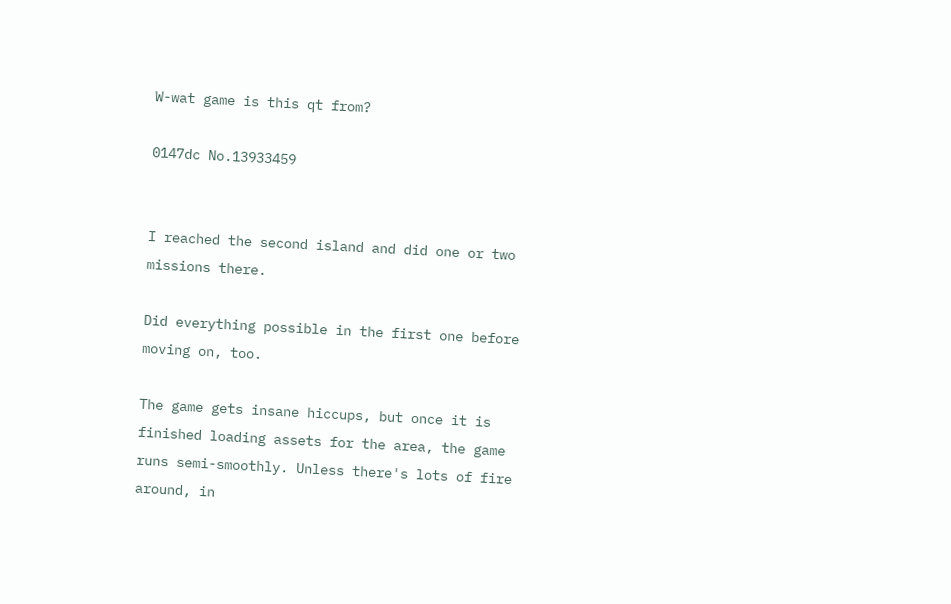W-wat game is this qt from?

0147dc No.13933459


I reached the second island and did one or two missions there.

Did everything possible in the first one before moving on, too.

The game gets insane hiccups, but once it is finished loading assets for the area, the game runs semi-smoothly. Unless there's lots of fire around, in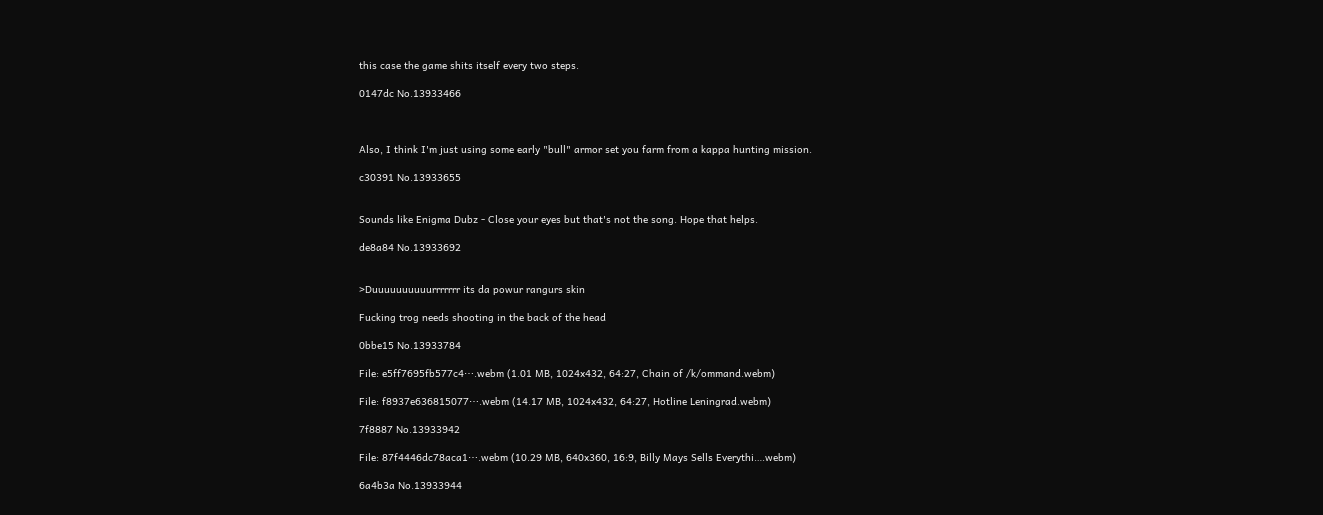this case the game shits itself every two steps.

0147dc No.13933466



Also, I think I'm just using some early "bull" armor set you farm from a kappa hunting mission.

c30391 No.13933655


Sounds like Enigma Dubz - Close your eyes but that's not the song. Hope that helps.

de8a84 No.13933692


>Duuuuuuuuuurrrrrrr its da powur rangurs skin

Fucking trog needs shooting in the back of the head

0bbe15 No.13933784

File: e5ff7695fb577c4⋯.webm (1.01 MB, 1024x432, 64:27, Chain of /k/ommand.webm)

File: f8937e636815077⋯.webm (14.17 MB, 1024x432, 64:27, Hotline Leningrad.webm)

7f8887 No.13933942

File: 87f4446dc78aca1⋯.webm (10.29 MB, 640x360, 16:9, Billy Mays Sells Everythi….webm)

6a4b3a No.13933944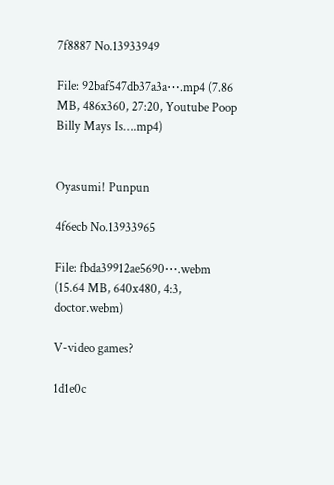7f8887 No.13933949

File: 92baf547db37a3a⋯.mp4 (7.86 MB, 486x360, 27:20, Youtube Poop Billy Mays Is….mp4)


Oyasumi! Punpun

4f6ecb No.13933965

File: fbda39912ae5690⋯.webm (15.64 MB, 640x480, 4:3, doctor.webm)

V-video games?

1d1e0c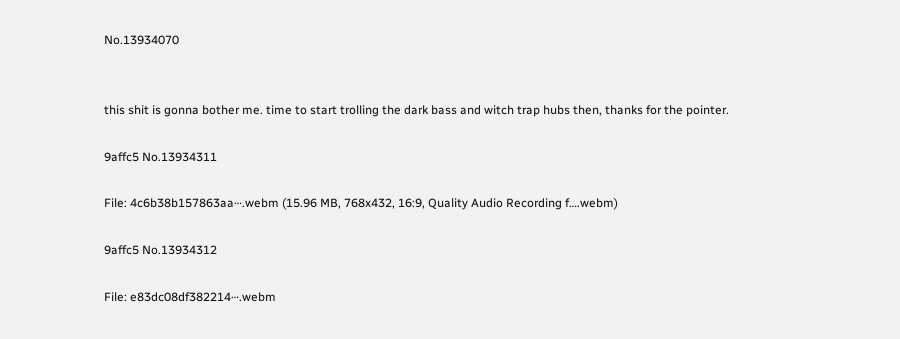No.13934070


this shit is gonna bother me. time to start trolling the dark bass and witch trap hubs then, thanks for the pointer.

9affc5 No.13934311

File: 4c6b38b157863aa⋯.webm (15.96 MB, 768x432, 16:9, Quality Audio Recording f….webm)

9affc5 No.13934312

File: e83dc08df382214⋯.webm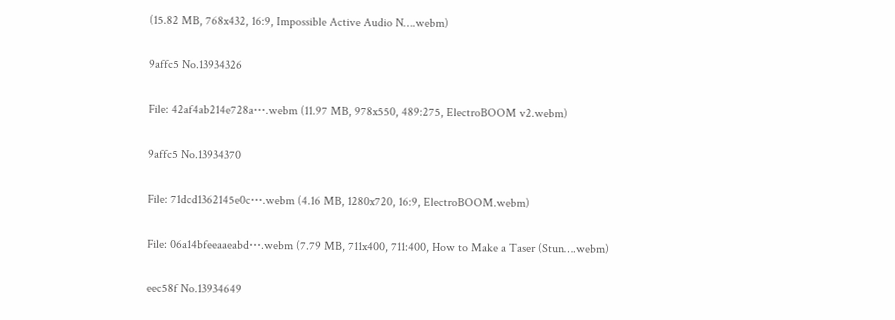(15.82 MB, 768x432, 16:9, Impossible Active Audio N….webm)

9affc5 No.13934326

File: 42af4ab214e728a⋯.webm (11.97 MB, 978x550, 489:275, ElectroBOOM v2.webm)

9affc5 No.13934370

File: 71dcd1362145e0c⋯.webm (4.16 MB, 1280x720, 16:9, ElectroBOOM.webm)

File: 06a14bfeeaaeabd⋯.webm (7.79 MB, 711x400, 711:400, How to Make a Taser (Stun….webm)

eec58f No.13934649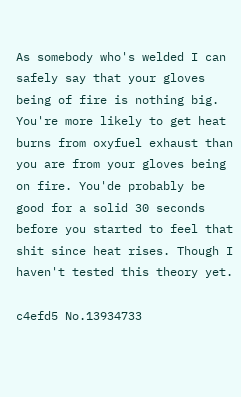As somebody who's welded I can safely say that your gloves being of fire is nothing big. You're more likely to get heat burns from oxyfuel exhaust than you are from your gloves being on fire. You'de probably be good for a solid 30 seconds before you started to feel that shit since heat rises. Though I haven't tested this theory yet.

c4efd5 No.13934733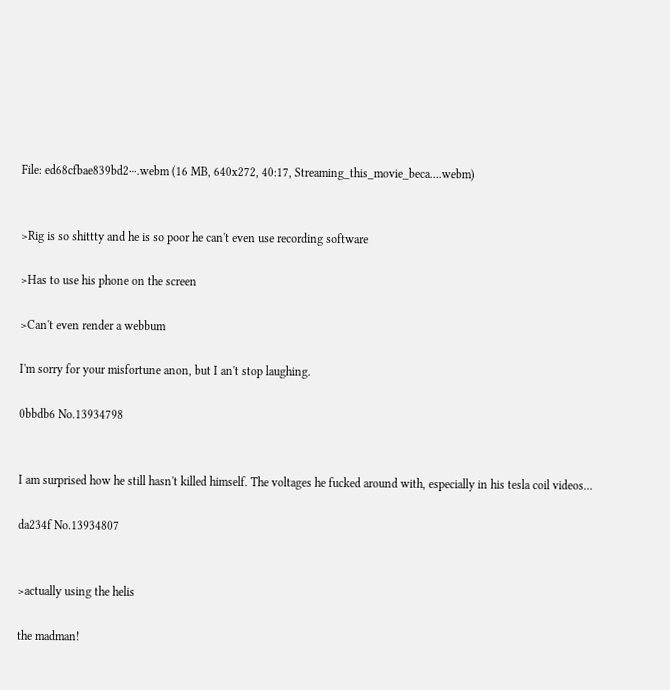File: ed68cfbae839bd2⋯.webm (16 MB, 640x272, 40:17, Streaming_this_movie_beca….webm)


>Rig is so shittty and he is so poor he can't even use recording software

>Has to use his phone on the screen

>Can't even render a webbum

I'm sorry for your misfortune anon, but I an't stop laughing.

0bbdb6 No.13934798


I am surprised how he still hasn't killed himself. The voltages he fucked around with, especially in his tesla coil videos…

da234f No.13934807


>actually using the helis

the madman!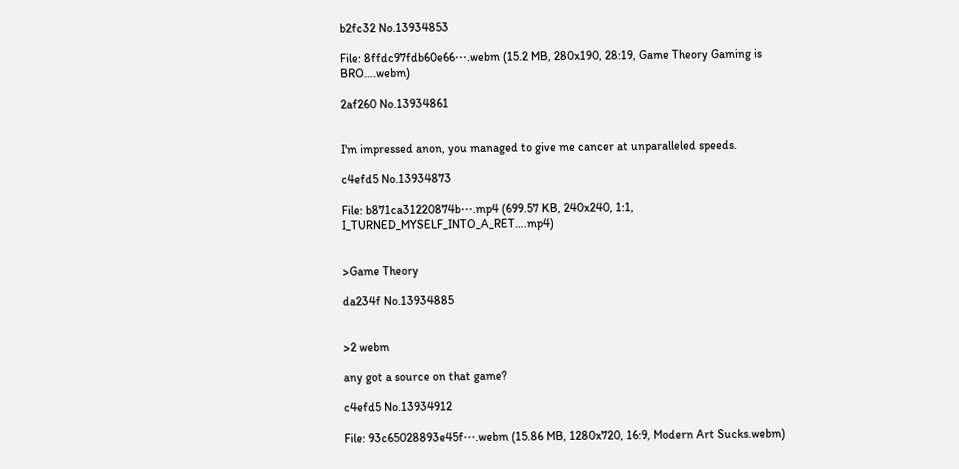b2fc32 No.13934853

File: 8ffdc97fdb60e66⋯.webm (15.2 MB, 280x190, 28:19, Game Theory Gaming is BRO….webm)

2af260 No.13934861


I'm impressed anon, you managed to give me cancer at unparalleled speeds.

c4efd5 No.13934873

File: b871ca31220874b⋯.mp4 (699.57 KB, 240x240, 1:1, I_TURNED_MYSELF_INTO_A_RET….mp4)


>Game Theory

da234f No.13934885


>2 webm

any got a source on that game?

c4efd5 No.13934912

File: 93c65028893e45f⋯.webm (15.86 MB, 1280x720, 16:9, Modern Art Sucks.webm)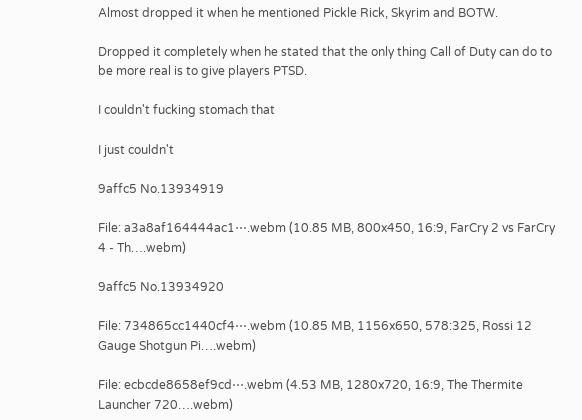Almost dropped it when he mentioned Pickle Rick, Skyrim and BOTW.

Dropped it completely when he stated that the only thing Call of Duty can do to be more real is to give players PTSD.

I couldn't fucking stomach that

I just couldn't

9affc5 No.13934919

File: a3a8af164444ac1⋯.webm (10.85 MB, 800x450, 16:9, FarCry 2 vs FarCry 4 - Th….webm)

9affc5 No.13934920

File: 734865cc1440cf4⋯.webm (10.85 MB, 1156x650, 578:325, Rossi 12 Gauge Shotgun Pi….webm)

File: ecbcde8658ef9cd⋯.webm (4.53 MB, 1280x720, 16:9, The Thermite Launcher 720….webm)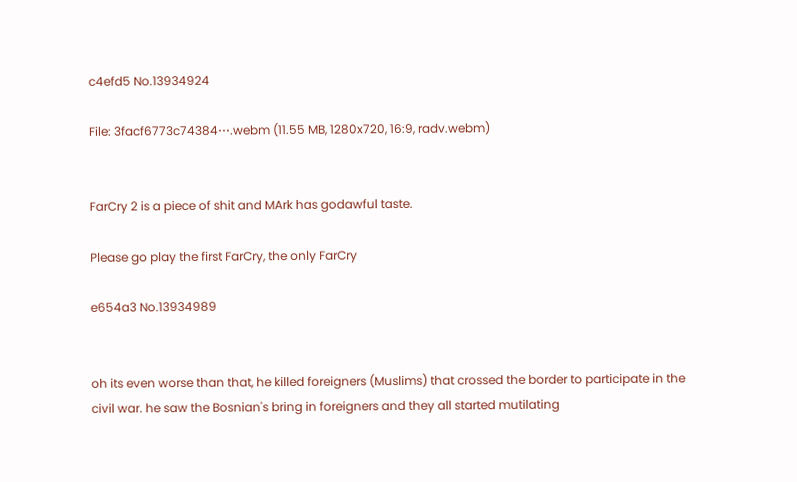c4efd5 No.13934924

File: 3facf6773c74384⋯.webm (11.55 MB, 1280x720, 16:9, radv.webm)


FarCry 2 is a piece of shit and MArk has godawful taste.

Please go play the first FarCry, the only FarCry

e654a3 No.13934989


oh its even worse than that, he killed foreigners (Muslims) that crossed the border to participate in the civil war. he saw the Bosnian's bring in foreigners and they all started mutilating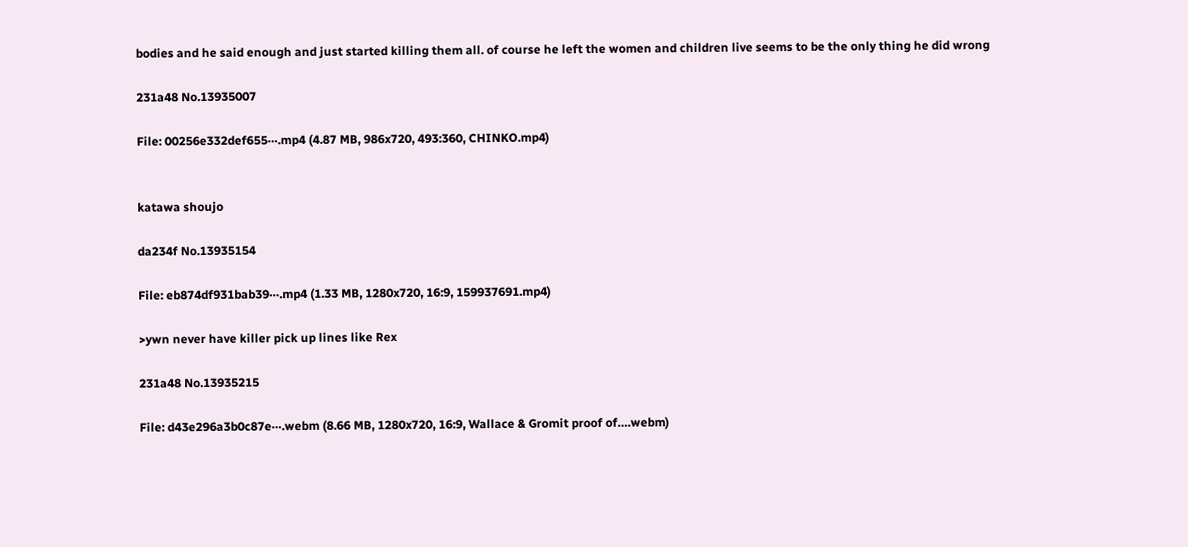bodies and he said enough and just started killing them all. of course he left the women and children live seems to be the only thing he did wrong

231a48 No.13935007

File: 00256e332def655⋯.mp4 (4.87 MB, 986x720, 493:360, CHINKO.mp4)


katawa shoujo

da234f No.13935154

File: eb874df931bab39⋯.mp4 (1.33 MB, 1280x720, 16:9, 159937691.mp4)

>ywn never have killer pick up lines like Rex

231a48 No.13935215

File: d43e296a3b0c87e⋯.webm (8.66 MB, 1280x720, 16:9, Wallace & Gromit proof of….webm)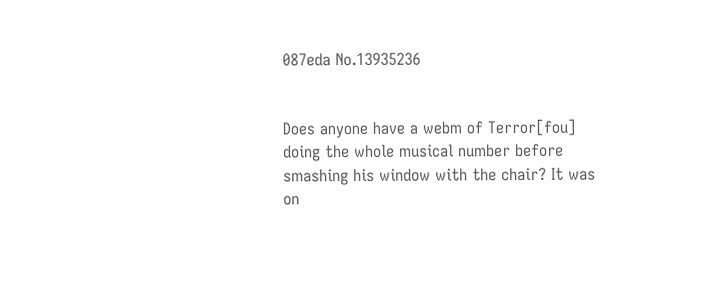087eda No.13935236


Does anyone have a webm of Terror[fou] doing the whole musical number before smashing his window with the chair? It was on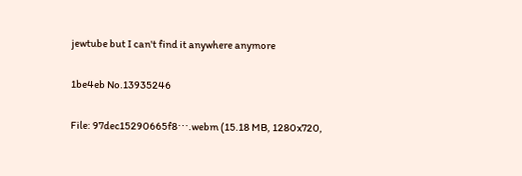jewtube but I can't find it anywhere anymore

1be4eb No.13935246

File: 97dec15290665f8⋯.webm (15.18 MB, 1280x720,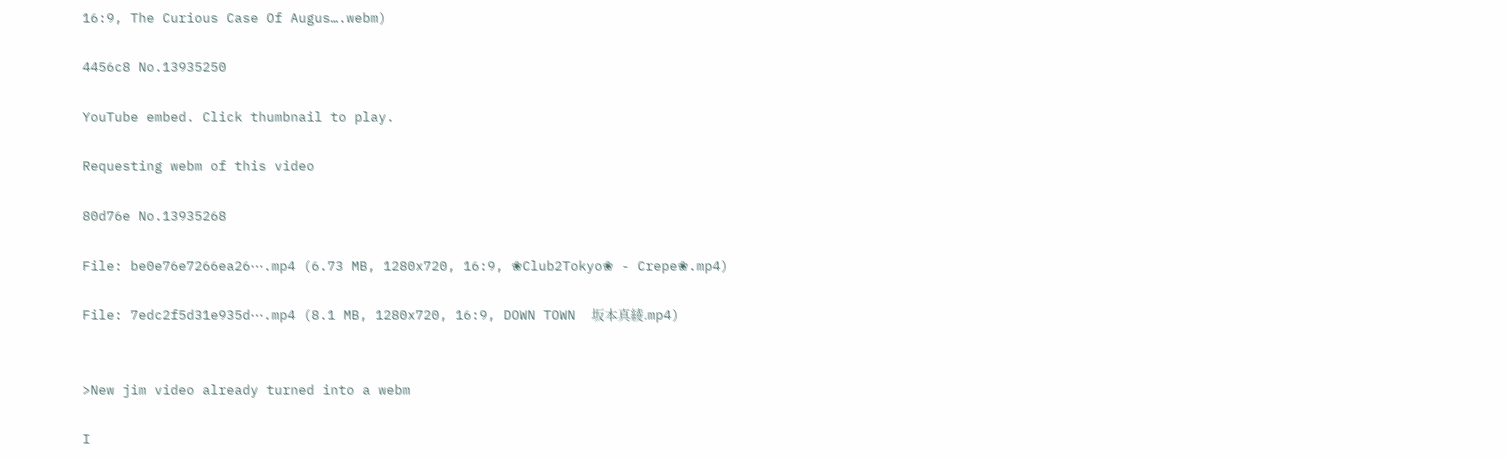16:9, The Curious Case Of Augus….webm)

4456c8 No.13935250

YouTube embed. Click thumbnail to play.

Requesting webm of this video

80d76e No.13935268

File: be0e76e7266ea26⋯.mp4 (6.73 MB, 1280x720, 16:9, ❀Club2Tokyo❀ - Crepe❀.mp4)

File: 7edc2f5d31e935d⋯.mp4 (8.1 MB, 1280x720, 16:9, DOWN TOWN  坂本真綾.mp4)


>New jim video already turned into a webm

I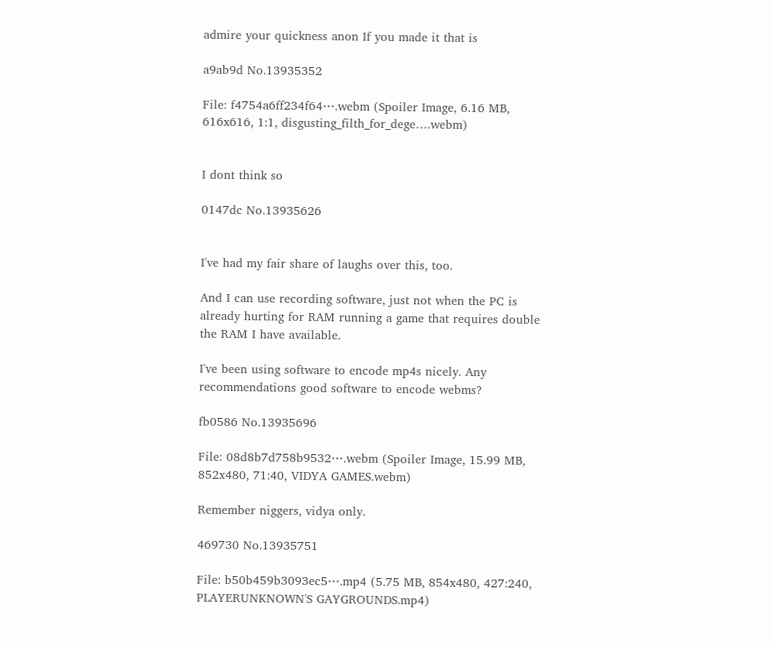admire your quickness anon If you made it that is

a9ab9d No.13935352

File: f4754a6ff234f64⋯.webm (Spoiler Image, 6.16 MB, 616x616, 1:1, disgusting_filth_for_dege….webm)


I dont think so

0147dc No.13935626


I've had my fair share of laughs over this, too.

And I can use recording software, just not when the PC is already hurting for RAM running a game that requires double the RAM I have available.

I've been using software to encode mp4s nicely. Any recommendations good software to encode webms?

fb0586 No.13935696

File: 08d8b7d758b9532⋯.webm (Spoiler Image, 15.99 MB, 852x480, 71:40, VIDYA GAMES.webm)

Remember niggers, vidya only.

469730 No.13935751

File: b50b459b3093ec5⋯.mp4 (5.75 MB, 854x480, 427:240, PLAYERUNKNOWN'S GAYGROUNDS.mp4)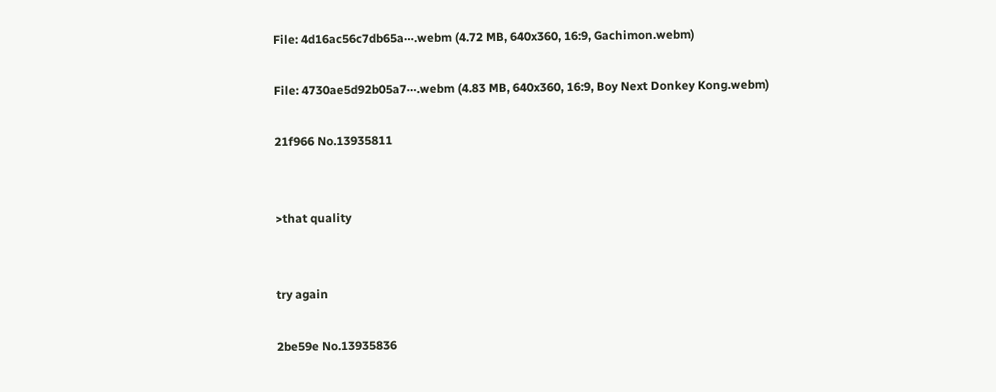File: 4d16ac56c7db65a⋯.webm (4.72 MB, 640x360, 16:9, Gachimon.webm)

File: 4730ae5d92b05a7⋯.webm (4.83 MB, 640x360, 16:9, Boy Next Donkey Kong.webm)

21f966 No.13935811


>that quality


try again

2be59e No.13935836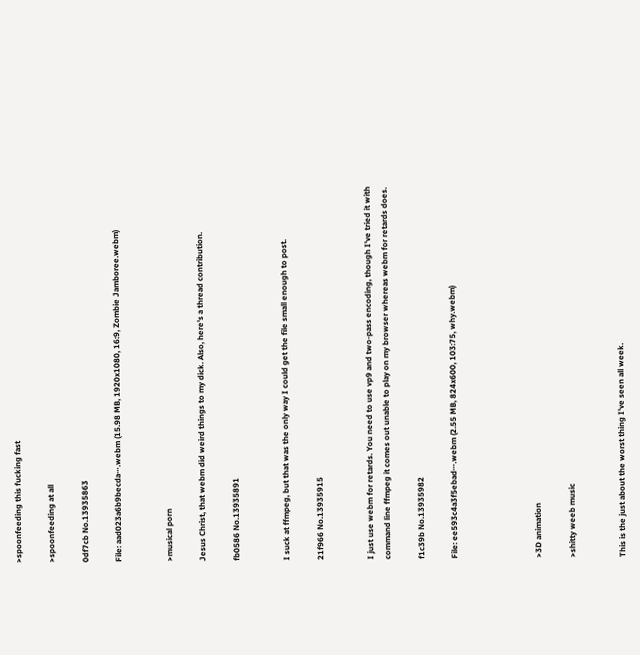>spoonfeeding this fucking fast

>spoonfeeding at all

0df7cb No.13935863

File: aad023a6b9becda⋯.webm (15.98 MB, 1920x1080, 16:9, Zombie Jamboree.webm)


>musical porn

Jesus Christ, that webm did weird things to my dick. Also, here's a thread contribution.

fb0586 No.13935891


I suck at ffmpeg, but that was the only way I could get the file small enough to post.

21f966 No.13935915


I just use webm for retards. You need to use vp9 and two-pass encoding, though I've tried it with command line ffmpeg it comes out unable to play on my browser whereas webm for retards does.

f1c39b No.13935982

File: ee593c4a3f5ebad⋯.webm (2.55 MB, 824x600, 103:75, why.webm)




>3D animation

>shitty weeb music


This is the just about the worst thing I've seen all week.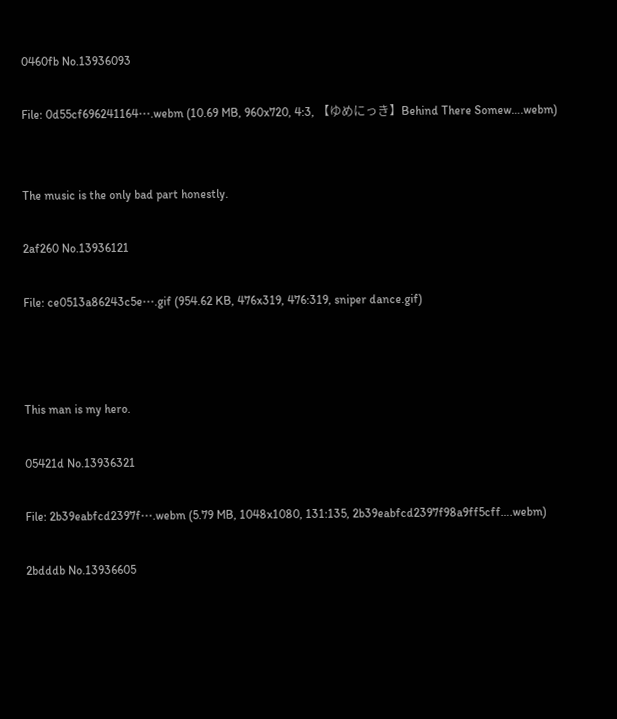0460fb No.13936093

File: 0d55cf696241164⋯.webm (10.69 MB, 960x720, 4:3, 【ゆめにっき】Behind There Somew….webm)


The music is the only bad part honestly.

2af260 No.13936121

File: ce0513a86243c5e⋯.gif (954.62 KB, 476x319, 476:319, sniper dance.gif)



This man is my hero.

05421d No.13936321

File: 2b39eabfcd2397f⋯.webm (5.79 MB, 1048x1080, 131:135, 2b39eabfcd2397f98a9ff5cff….webm)

2bdddb No.13936605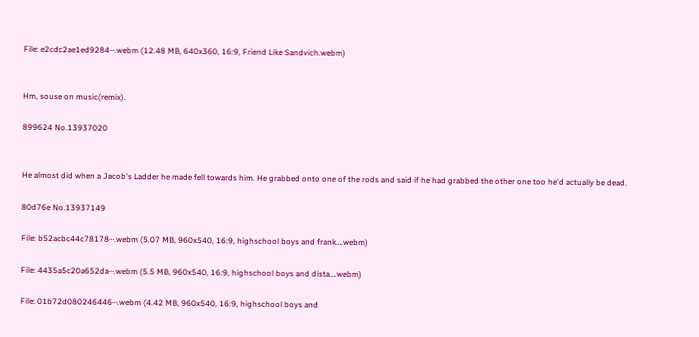File: e2cdc2ae1ed9284⋯.webm (12.48 MB, 640x360, 16:9, Friend Like Sandvich.webm)


Hm, souse on music(remix).

899624 No.13937020


He almost did when a Jacob's Ladder he made fell towards him. He grabbed onto one of the rods and said if he had grabbed the other one too he'd actually be dead.

80d76e No.13937149

File: b52acbc44c78178⋯.webm (5.07 MB, 960x540, 16:9, highschool boys and frank….webm)

File: 4435a5c20a652da⋯.webm (5.5 MB, 960x540, 16:9, highschool boys and dista….webm)

File: 01b72d080246446⋯.webm (4.42 MB, 960x540, 16:9, highschool boys and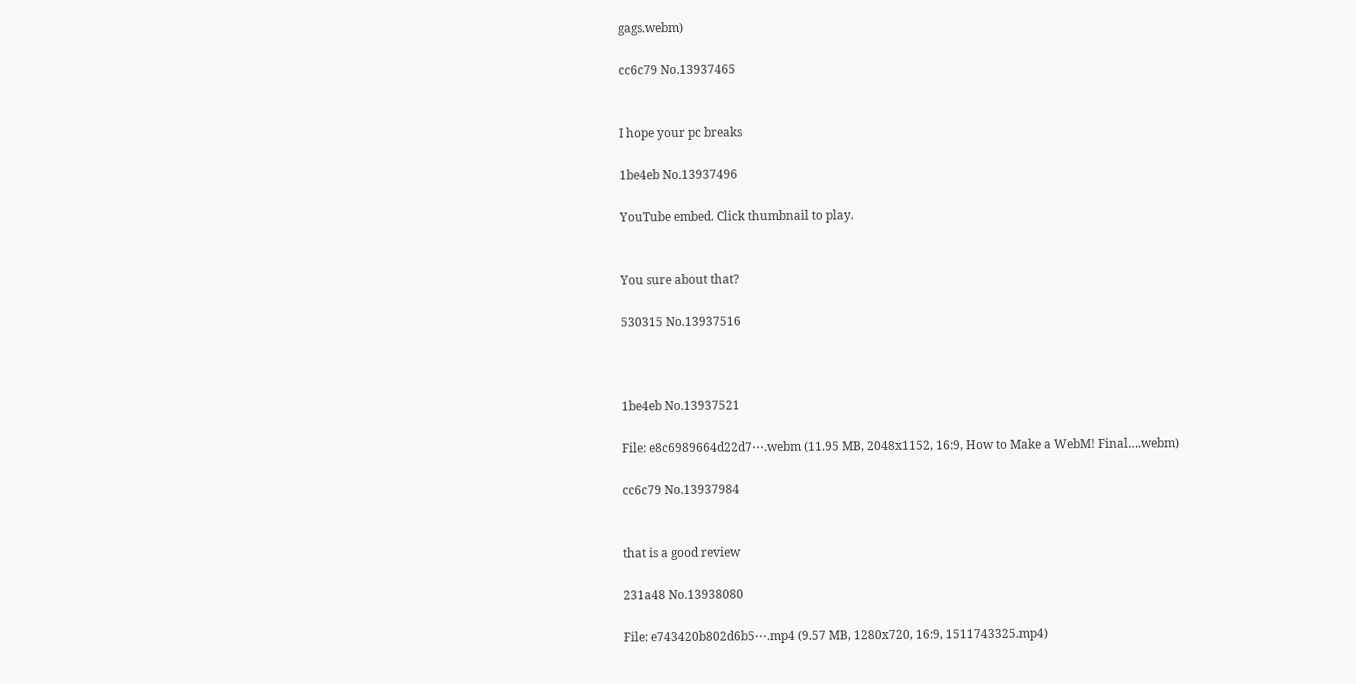gags.webm)

cc6c79 No.13937465


I hope your pc breaks

1be4eb No.13937496

YouTube embed. Click thumbnail to play.


You sure about that?

530315 No.13937516



1be4eb No.13937521

File: e8c6989664d22d7⋯.webm (11.95 MB, 2048x1152, 16:9, How to Make a WebM! Final….webm)

cc6c79 No.13937984


that is a good review

231a48 No.13938080

File: e743420b802d6b5⋯.mp4 (9.57 MB, 1280x720, 16:9, 1511743325.mp4)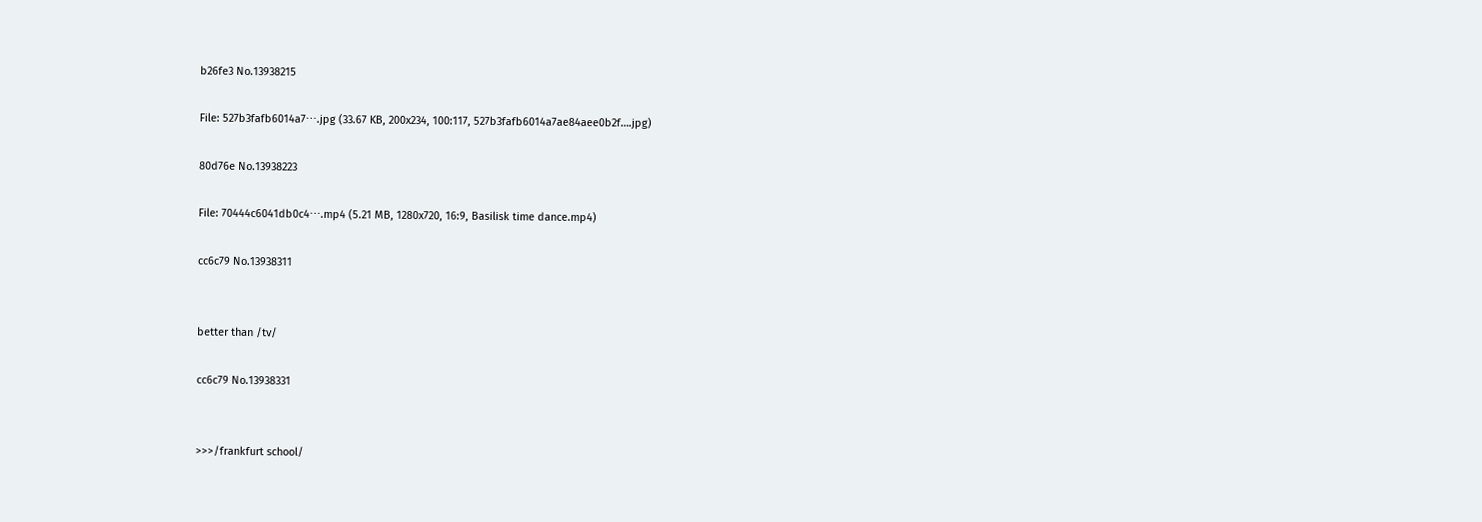b26fe3 No.13938215

File: 527b3fafb6014a7⋯.jpg (33.67 KB, 200x234, 100:117, 527b3fafb6014a7ae84aee0b2f….jpg)

80d76e No.13938223

File: 70444c6041db0c4⋯.mp4 (5.21 MB, 1280x720, 16:9, Basilisk time dance.mp4)

cc6c79 No.13938311


better than /tv/

cc6c79 No.13938331


>>>/frankfurt school/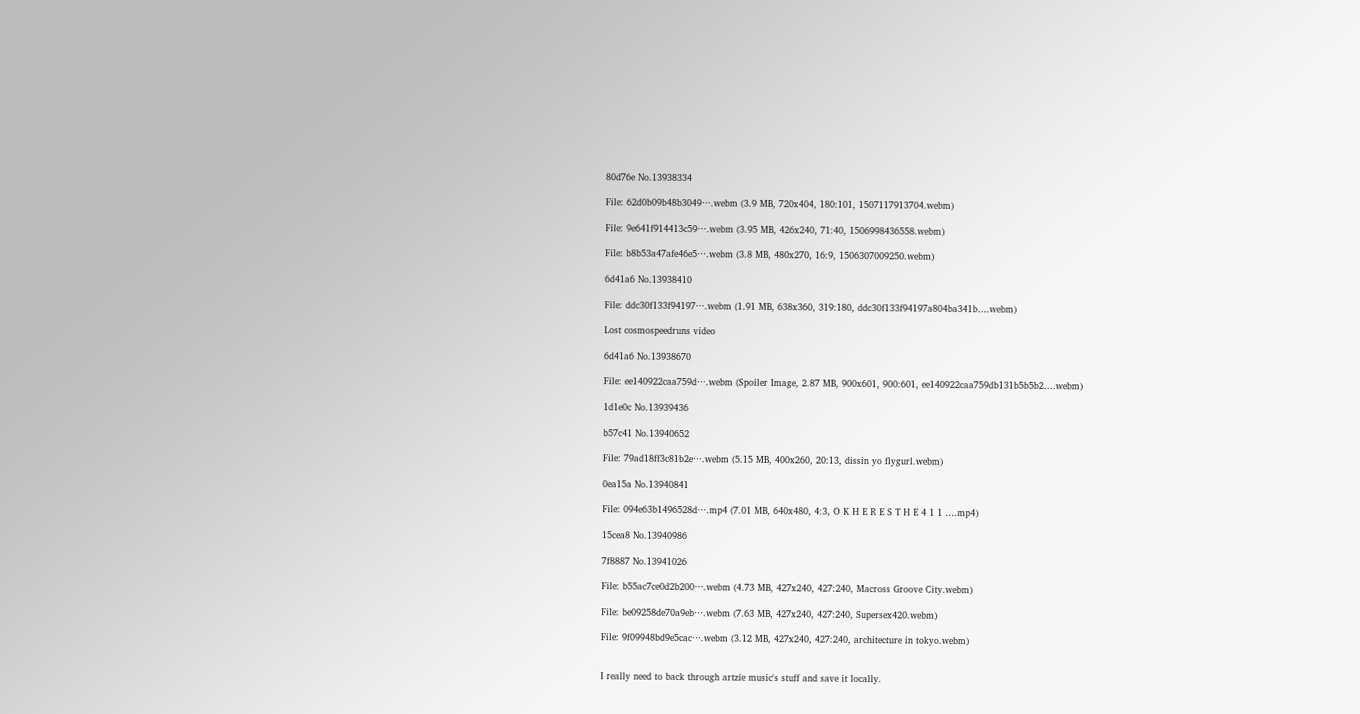80d76e No.13938334

File: 62d0b09b48b3049⋯.webm (3.9 MB, 720x404, 180:101, 1507117913704.webm)

File: 9e641f914413c59⋯.webm (3.95 MB, 426x240, 71:40, 1506998436558.webm)

File: b8b53a47afe46e5⋯.webm (3.8 MB, 480x270, 16:9, 1506307009250.webm)

6d41a6 No.13938410

File: ddc30f133f94197⋯.webm (1.91 MB, 638x360, 319:180, ddc30f133f94197a804ba341b….webm)

Lost cosmospeedruns video

6d41a6 No.13938670

File: ee140922caa759d⋯.webm (Spoiler Image, 2.87 MB, 900x601, 900:601, ee140922caa759db131b5b5b2….webm)

1d1e0c No.13939436

b57c41 No.13940652

File: 79ad18ff3c81b2e⋯.webm (5.15 MB, 400x260, 20:13, dissin yo flygurl.webm)

0ea15a No.13940841

File: 094e63b1496528d⋯.mp4 (7.01 MB, 640x480, 4:3, O K H E R E S T H E 4 1 1 ….mp4)

15cea8 No.13940986

7f8887 No.13941026

File: b55ac7ce0d2b200⋯.webm (4.73 MB, 427x240, 427:240, Macross Groove City.webm)

File: be09258de70a9eb⋯.webm (7.63 MB, 427x240, 427:240, Supersex420.webm)

File: 9f09948bd9e5cac⋯.webm (3.12 MB, 427x240, 427:240, architecture in tokyo.webm)


I really need to back through artzie music's stuff and save it locally.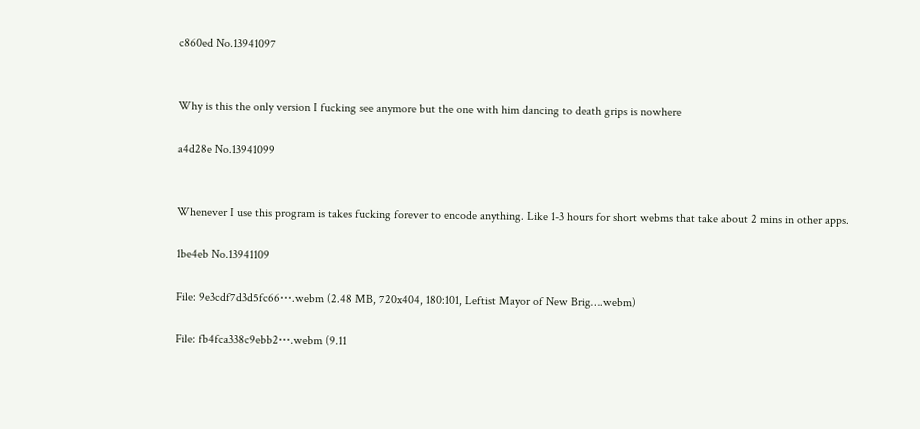c860ed No.13941097


Why is this the only version I fucking see anymore but the one with him dancing to death grips is nowhere

a4d28e No.13941099


Whenever I use this program is takes fucking forever to encode anything. Like 1-3 hours for short webms that take about 2 mins in other apps.

1be4eb No.13941109

File: 9e3cdf7d3d5fc66⋯.webm (2.48 MB, 720x404, 180:101, Leftist Mayor of New Brig….webm)

File: fb4fca338c9ebb2⋯.webm (9.11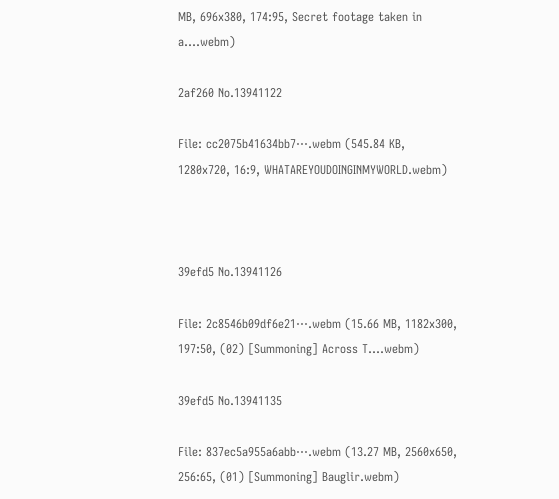MB, 696x380, 174:95, Secret footage taken in a….webm)

2af260 No.13941122

File: cc2075b41634bb7⋯.webm (545.84 KB, 1280x720, 16:9, WHATAREYOUDOINGINMYWORLD.webm)



39efd5 No.13941126

File: 2c8546b09df6e21⋯.webm (15.66 MB, 1182x300, 197:50, (02) [Summoning] Across T….webm)

39efd5 No.13941135

File: 837ec5a955a6abb⋯.webm (13.27 MB, 2560x650, 256:65, (01) [Summoning] Bauglir.webm)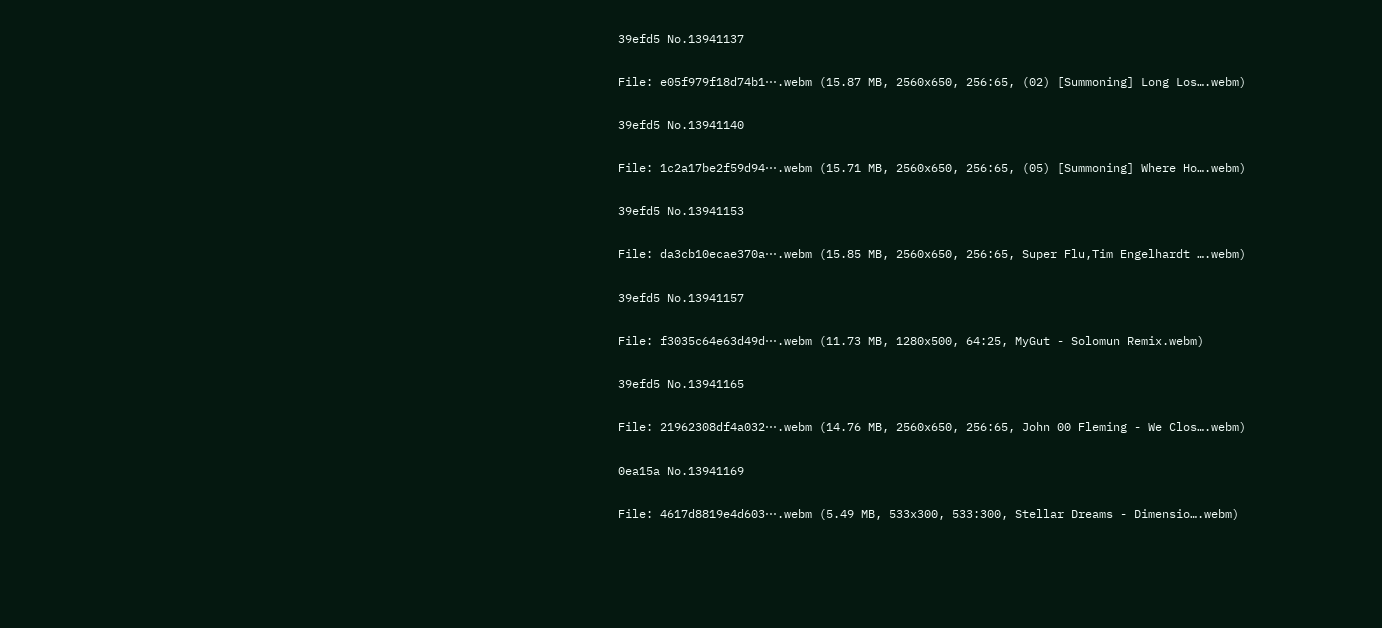39efd5 No.13941137

File: e05f979f18d74b1⋯.webm (15.87 MB, 2560x650, 256:65, (02) [Summoning] Long Los….webm)

39efd5 No.13941140

File: 1c2a17be2f59d94⋯.webm (15.71 MB, 2560x650, 256:65, (05) [Summoning] Where Ho….webm)

39efd5 No.13941153

File: da3cb10ecae370a⋯.webm (15.85 MB, 2560x650, 256:65, Super Flu,Tim Engelhardt ….webm)

39efd5 No.13941157

File: f3035c64e63d49d⋯.webm (11.73 MB, 1280x500, 64:25, MyGut - Solomun Remix.webm)

39efd5 No.13941165

File: 21962308df4a032⋯.webm (14.76 MB, 2560x650, 256:65, John 00 Fleming - We Clos….webm)

0ea15a No.13941169

File: 4617d8819e4d603⋯.webm (5.49 MB, 533x300, 533:300, Stellar Dreams - Dimensio….webm)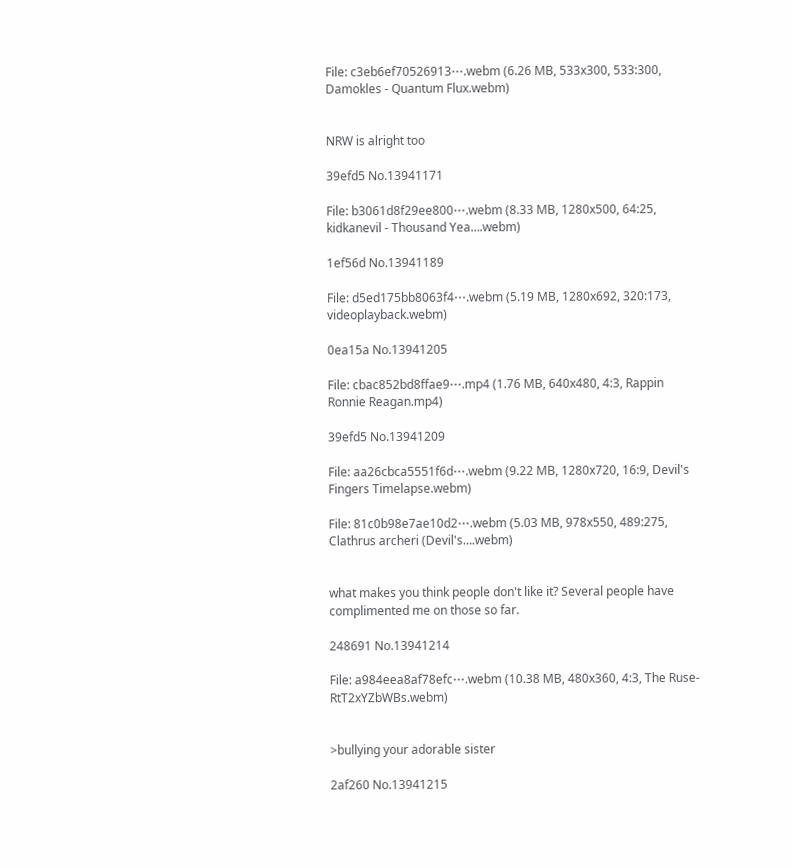File: c3eb6ef70526913⋯.webm (6.26 MB, 533x300, 533:300, Damokles - Quantum Flux.webm)


NRW is alright too

39efd5 No.13941171

File: b3061d8f29ee800⋯.webm (8.33 MB, 1280x500, 64:25, kidkanevil - Thousand Yea….webm)

1ef56d No.13941189

File: d5ed175bb8063f4⋯.webm (5.19 MB, 1280x692, 320:173, videoplayback.webm)

0ea15a No.13941205

File: cbac852bd8ffae9⋯.mp4 (1.76 MB, 640x480, 4:3, Rappin Ronnie Reagan.mp4)

39efd5 No.13941209

File: aa26cbca5551f6d⋯.webm (9.22 MB, 1280x720, 16:9, Devil's Fingers Timelapse.webm)

File: 81c0b98e7ae10d2⋯.webm (5.03 MB, 978x550, 489:275, Clathrus archeri (Devil's….webm)


what makes you think people don't like it? Several people have complimented me on those so far.

248691 No.13941214

File: a984eea8af78efc⋯.webm (10.38 MB, 480x360, 4:3, The Ruse-RtT2xYZbWBs.webm)


>bullying your adorable sister

2af260 No.13941215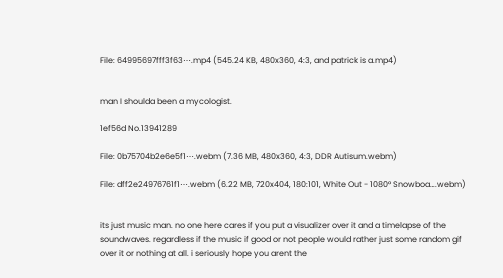File: 64995697fff3f63⋯.mp4 (545.24 KB, 480x360, 4:3, and patrick is a.mp4)


man I shoulda been a mycologist.

1ef56d No.13941289

File: 0b75704b2e6e5f1⋯.webm (7.36 MB, 480x360, 4:3, DDR Autisum.webm)

File: dff2e24976761f1⋯.webm (6.22 MB, 720x404, 180:101, White Out - 1080° Snowboa….webm)


its just music man. no one here cares if you put a visualizer over it and a timelapse of the soundwaves. regardless if the music if good or not people would rather just some random gif over it or nothing at all. i seriously hope you arent the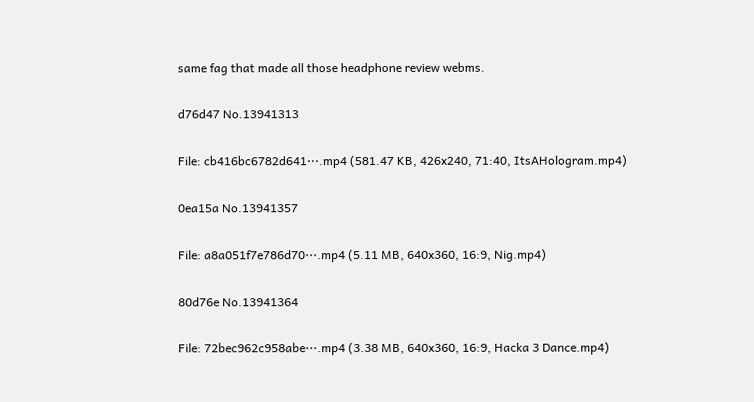same fag that made all those headphone review webms.

d76d47 No.13941313

File: cb416bc6782d641⋯.mp4 (581.47 KB, 426x240, 71:40, ItsAHologram.mp4)

0ea15a No.13941357

File: a8a051f7e786d70⋯.mp4 (5.11 MB, 640x360, 16:9, Nig.mp4)

80d76e No.13941364

File: 72bec962c958abe⋯.mp4 (3.38 MB, 640x360, 16:9, Hacka 3 Dance.mp4)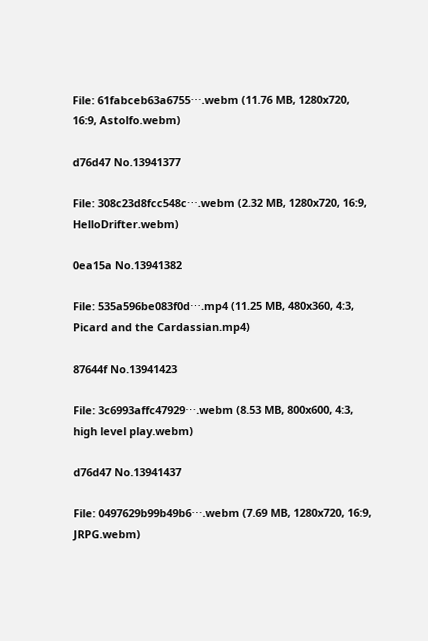File: 61fabceb63a6755⋯.webm (11.76 MB, 1280x720, 16:9, Astolfo.webm)

d76d47 No.13941377

File: 308c23d8fcc548c⋯.webm (2.32 MB, 1280x720, 16:9, HelloDrifter.webm)

0ea15a No.13941382

File: 535a596be083f0d⋯.mp4 (11.25 MB, 480x360, 4:3, Picard and the Cardassian.mp4)

87644f No.13941423

File: 3c6993affc47929⋯.webm (8.53 MB, 800x600, 4:3, high level play.webm)

d76d47 No.13941437

File: 0497629b99b49b6⋯.webm (7.69 MB, 1280x720, 16:9, JRPG.webm)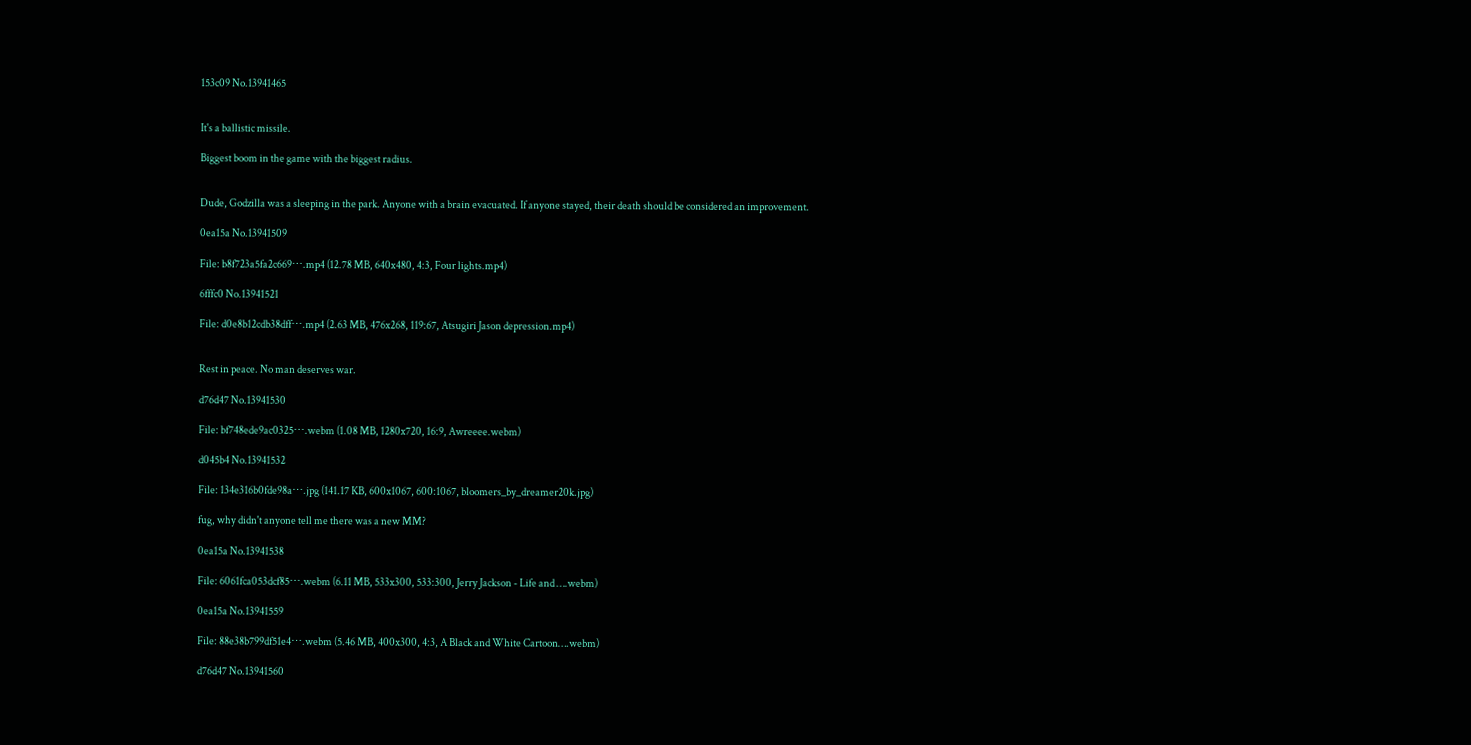153c09 No.13941465


It's a ballistic missile.

Biggest boom in the game with the biggest radius.


Dude, Godzilla was a sleeping in the park. Anyone with a brain evacuated. If anyone stayed, their death should be considered an improvement.

0ea15a No.13941509

File: b8f723a5fa2c669⋯.mp4 (12.78 MB, 640x480, 4:3, Four lights.mp4)

6fffc0 No.13941521

File: d0e8b12cdb38dff⋯.mp4 (2.63 MB, 476x268, 119:67, Atsugiri Jason depression.mp4)


Rest in peace. No man deserves war.

d76d47 No.13941530

File: bf748ede9ac0325⋯.webm (1.08 MB, 1280x720, 16:9, Awreeee.webm)

d045b4 No.13941532

File: 134e316b0fde98a⋯.jpg (141.17 KB, 600x1067, 600:1067, bloomers_by_dreamer20k.jpg)

fug, why didn't anyone tell me there was a new MM?

0ea15a No.13941538

File: 6061fca053dcf85⋯.webm (6.11 MB, 533x300, 533:300, Jerry Jackson - Life and ….webm)

0ea15a No.13941559

File: 88e38b799df51e4⋯.webm (5.46 MB, 400x300, 4:3, A Black and White Cartoon….webm)

d76d47 No.13941560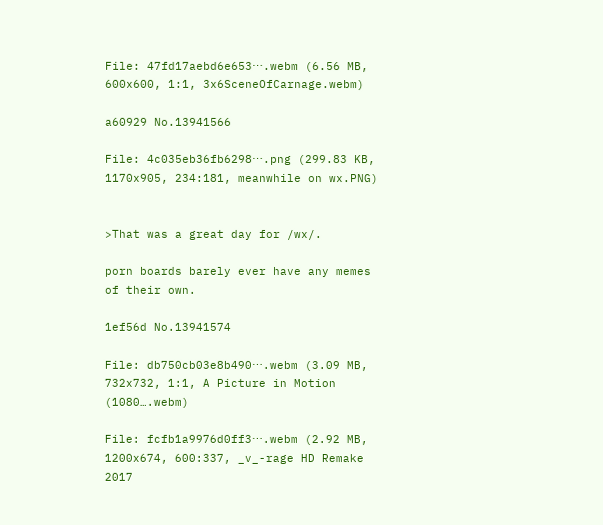File: 47fd17aebd6e653⋯.webm (6.56 MB, 600x600, 1:1, 3x6SceneOfCarnage.webm)

a60929 No.13941566

File: 4c035eb36fb6298⋯.png (299.83 KB, 1170x905, 234:181, meanwhile on wx.PNG)


>That was a great day for /wx/.

porn boards barely ever have any memes of their own.

1ef56d No.13941574

File: db750cb03e8b490⋯.webm (3.09 MB, 732x732, 1:1, A Picture in Motion (1080….webm)

File: fcfb1a9976d0ff3⋯.webm (2.92 MB, 1200x674, 600:337, _v_-rage HD Remake 2017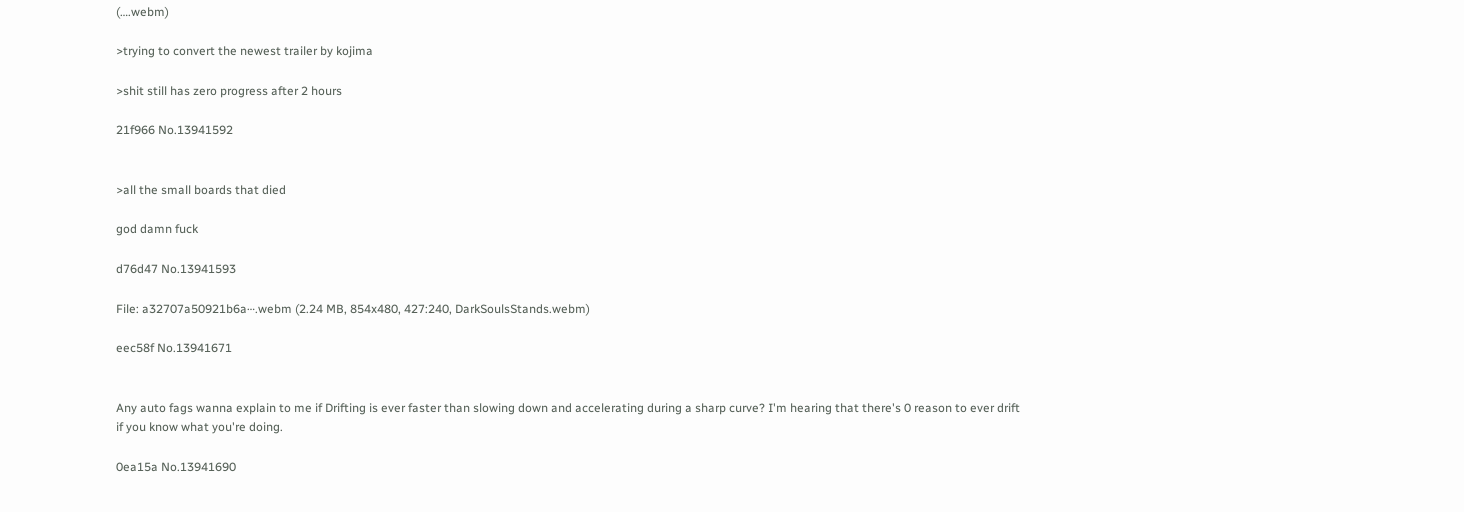(….webm)

>trying to convert the newest trailer by kojima

>shit still has zero progress after 2 hours

21f966 No.13941592


>all the small boards that died

god damn fuck

d76d47 No.13941593

File: a32707a50921b6a⋯.webm (2.24 MB, 854x480, 427:240, DarkSoulsStands.webm)

eec58f No.13941671


Any auto fags wanna explain to me if Drifting is ever faster than slowing down and accelerating during a sharp curve? I'm hearing that there's 0 reason to ever drift if you know what you're doing.

0ea15a No.13941690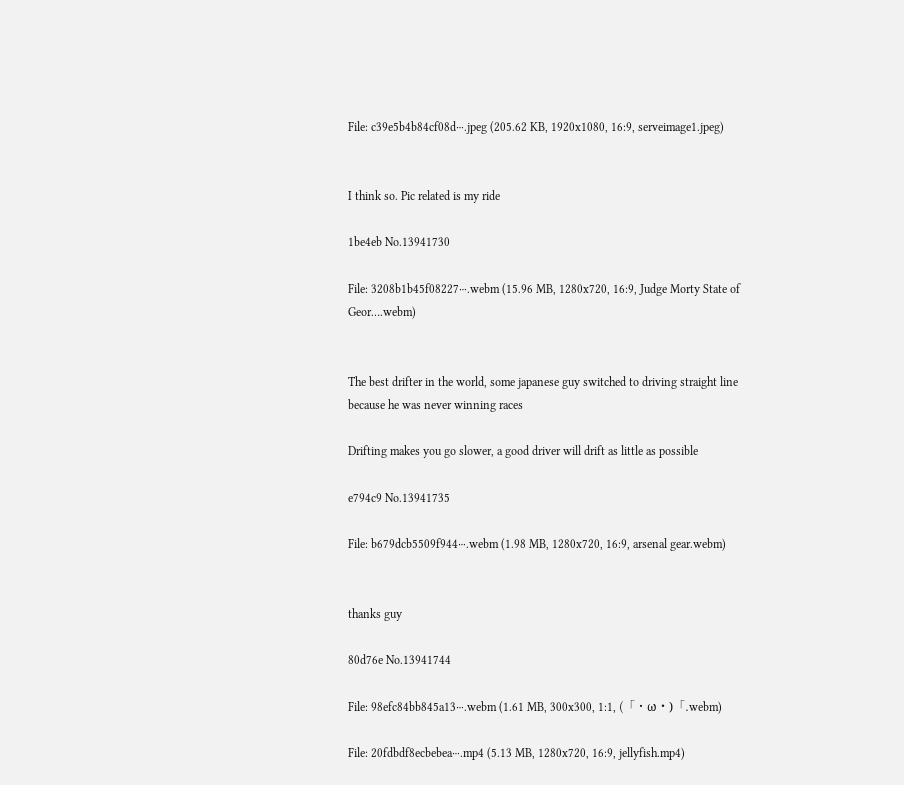File: c39e5b4b84cf08d⋯.jpeg (205.62 KB, 1920x1080, 16:9, serveimage1.jpeg)


I think so. Pic related is my ride

1be4eb No.13941730

File: 3208b1b45f08227⋯.webm (15.96 MB, 1280x720, 16:9, Judge Morty State of Geor….webm)


The best drifter in the world, some japanese guy switched to driving straight line because he was never winning races

Drifting makes you go slower, a good driver will drift as little as possible

e794c9 No.13941735

File: b679dcb5509f944⋯.webm (1.98 MB, 1280x720, 16:9, arsenal gear.webm)


thanks guy

80d76e No.13941744

File: 98efc84bb845a13⋯.webm (1.61 MB, 300x300, 1:1, (「・ω・)「.webm)

File: 20fdbdf8ecbebea⋯.mp4 (5.13 MB, 1280x720, 16:9, jellyfish.mp4)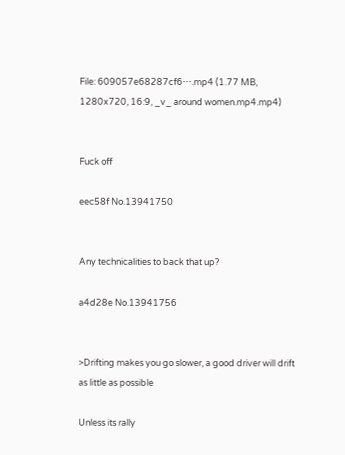File: 609057e68287cf6⋯.mp4 (1.77 MB, 1280x720, 16:9, _v_ around women.mp4.mp4)


Fuck off

eec58f No.13941750


Any technicalities to back that up?

a4d28e No.13941756


>Drifting makes you go slower, a good driver will drift as little as possible

Unless its rally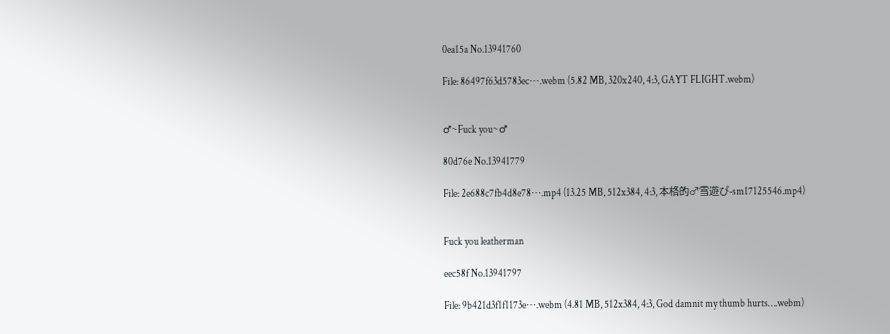0ea15a No.13941760

File: 86497f63d5783ec⋯.webm (5.82 MB, 320x240, 4:3, GAYT FLIGHT.webm)


♂~Fuck you~♂

80d76e No.13941779

File: 2e688c7fb4d8e78⋯.mp4 (13.25 MB, 512x384, 4:3, 本格的♂雪遊び-sm17125546.mp4)


Fuck you leatherman

eec58f No.13941797

File: 9b421d3f1f1173e⋯.webm (4.81 MB, 512x384, 4:3, God damnit my thumb hurts….webm)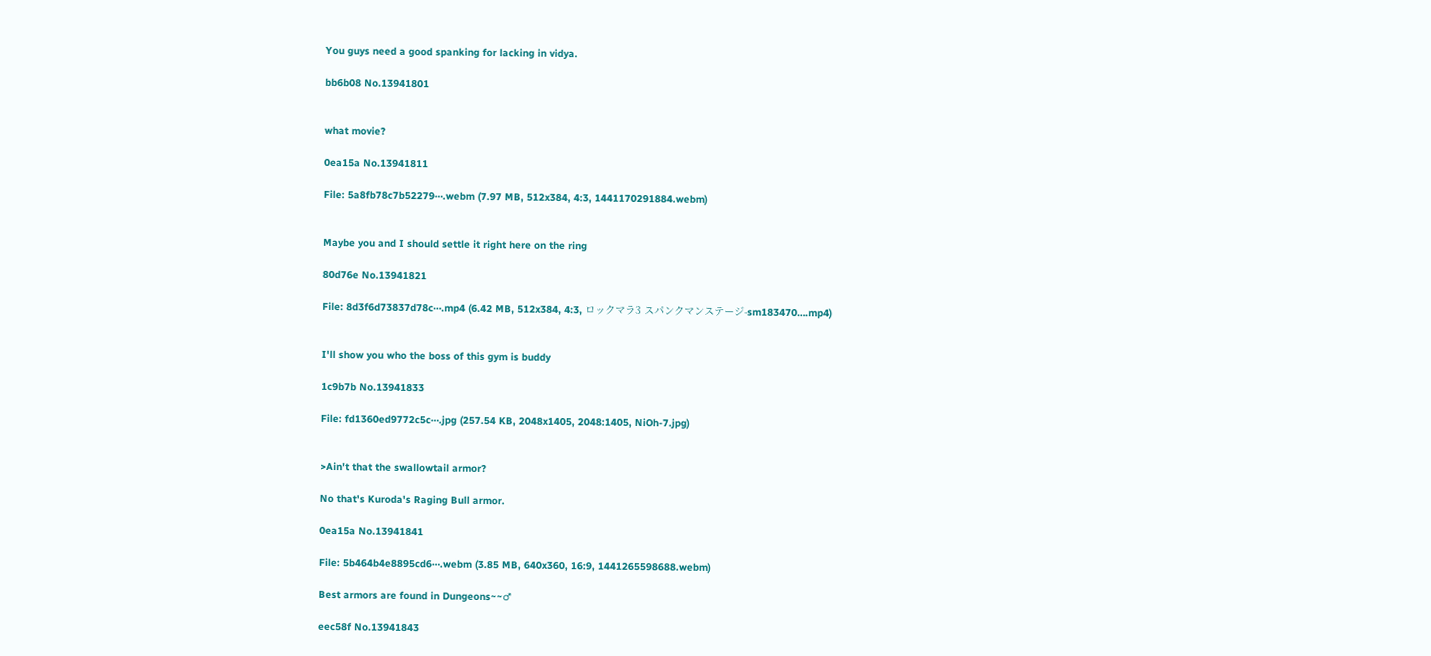You guys need a good spanking for lacking in vidya.

bb6b08 No.13941801


what movie?

0ea15a No.13941811

File: 5a8fb78c7b52279⋯.webm (7.97 MB, 512x384, 4:3, 1441170291884.webm)


Maybe you and I should settle it right here on the ring

80d76e No.13941821

File: 8d3f6d73837d78c⋯.mp4 (6.42 MB, 512x384, 4:3, ロックマラ3 スパンクマンステージ-sm183470….mp4)


I'll show you who the boss of this gym is buddy

1c9b7b No.13941833

File: fd1360ed9772c5c⋯.jpg (257.54 KB, 2048x1405, 2048:1405, NiOh-7.jpg)


>Ain't that the swallowtail armor?

No that's Kuroda's Raging Bull armor.

0ea15a No.13941841

File: 5b464b4e8895cd6⋯.webm (3.85 MB, 640x360, 16:9, 1441265598688.webm)

Best armors are found in Dungeons~~♂

eec58f No.13941843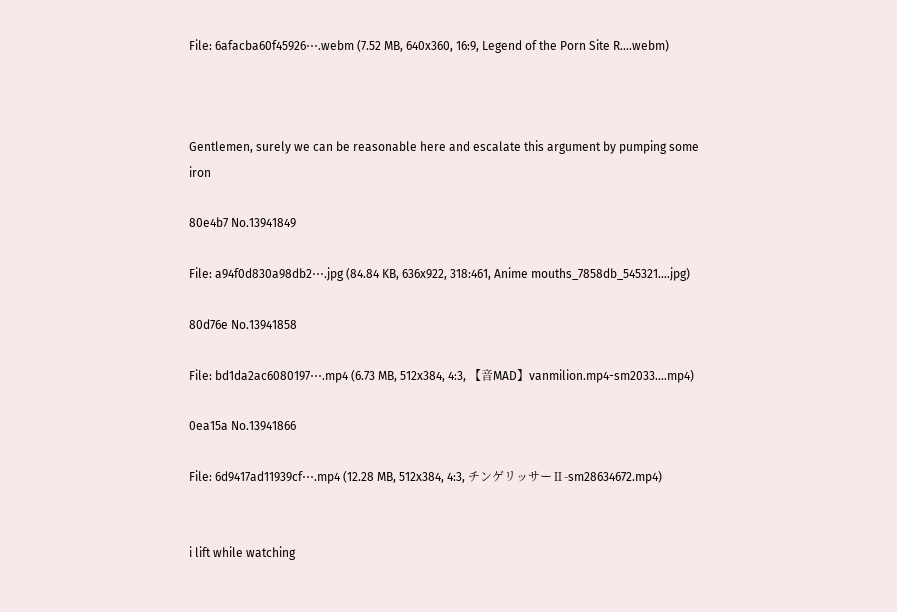File: 6afacba60f45926⋯.webm (7.52 MB, 640x360, 16:9, Legend of the Porn Site R….webm)



Gentlemen, surely we can be reasonable here and escalate this argument by pumping some iron

80e4b7 No.13941849

File: a94f0d830a98db2⋯.jpg (84.84 KB, 636x922, 318:461, Anime mouths_7858db_545321….jpg)

80d76e No.13941858

File: bd1da2ac6080197⋯.mp4 (6.73 MB, 512x384, 4:3, 【音MAD】vanmilion.mp4-sm2033….mp4)

0ea15a No.13941866

File: 6d9417ad11939cf⋯.mp4 (12.28 MB, 512x384, 4:3, チンゲリッサーⅡ-sm28634672.mp4)


i lift while watching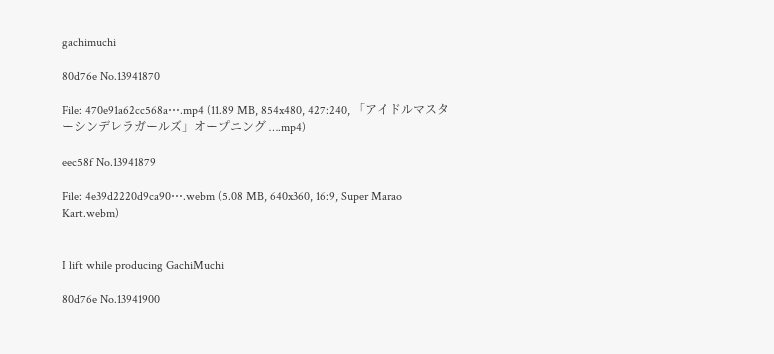gachimuchi

80d76e No.13941870

File: 470e91a62cc568a⋯.mp4 (11.89 MB, 854x480, 427:240, 「アイドルマスターシンデレラガールズ」オープニング ….mp4)

eec58f No.13941879

File: 4e39d2220d9ca90⋯.webm (5.08 MB, 640x360, 16:9, Super Marao Kart.webm)


I lift while producing GachiMuchi

80d76e No.13941900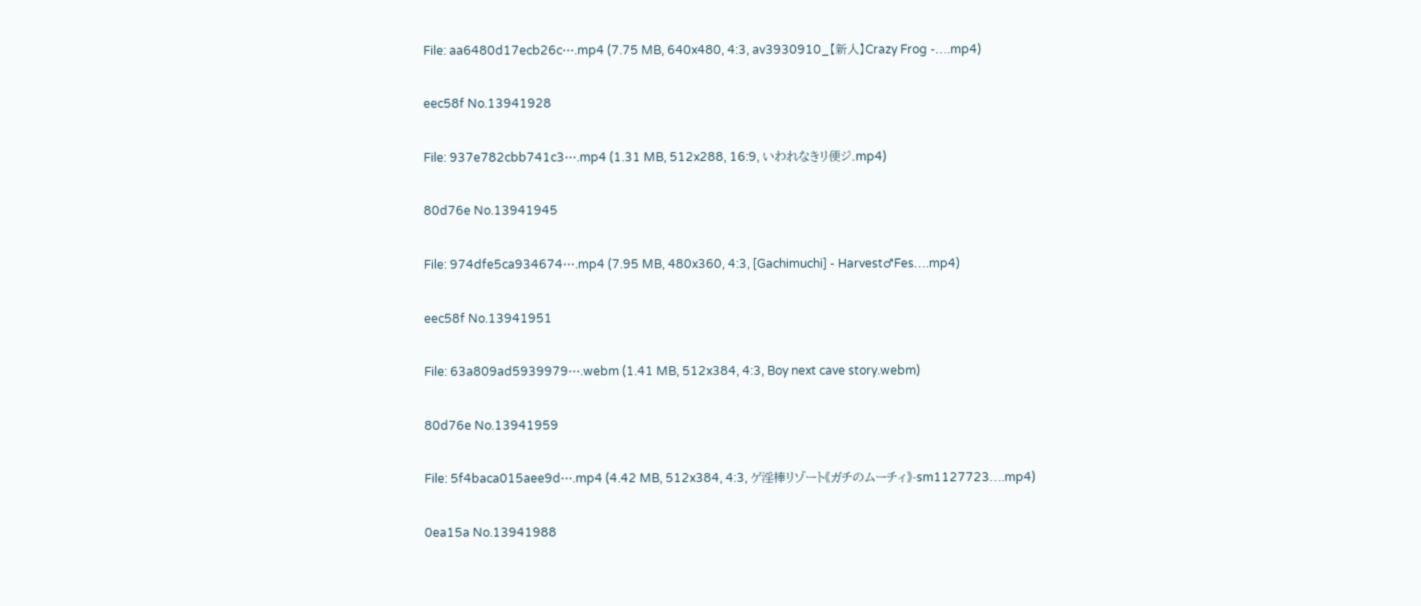File: aa6480d17ecb26c⋯.mp4 (7.75 MB, 640x480, 4:3, av3930910_【新人】Crazy Frog -….mp4)

eec58f No.13941928

File: 937e782cbb741c3⋯.mp4 (1.31 MB, 512x288, 16:9, いわれなきリ便ジ.mp4)

80d76e No.13941945

File: 974dfe5ca934674⋯.mp4 (7.95 MB, 480x360, 4:3, [Gachimuchi] - Harvest♂Fes….mp4)

eec58f No.13941951

File: 63a809ad5939979⋯.webm (1.41 MB, 512x384, 4:3, Boy next cave story.webm)

80d76e No.13941959

File: 5f4baca015aee9d⋯.mp4 (4.42 MB, 512x384, 4:3, ゲ淫棒リゾート《ガチのムーチィ》-sm1127723….mp4)

0ea15a No.13941988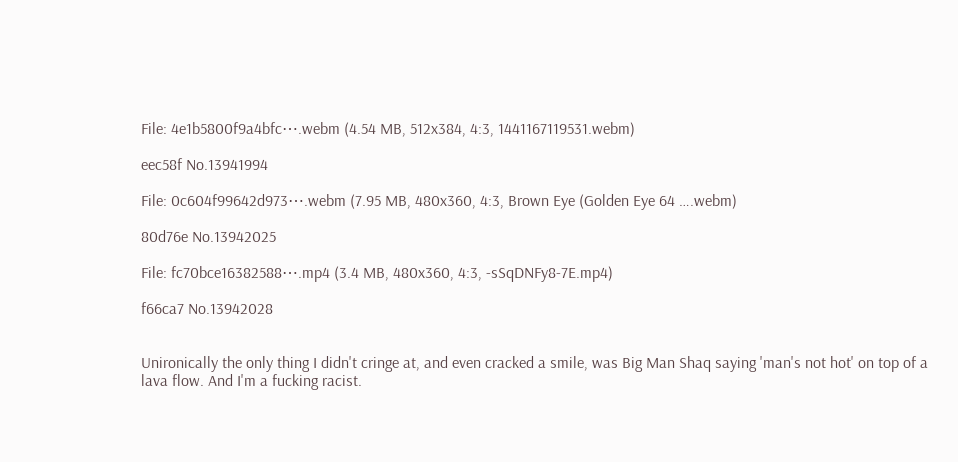File: 4e1b5800f9a4bfc⋯.webm (4.54 MB, 512x384, 4:3, 1441167119531.webm)

eec58f No.13941994

File: 0c604f99642d973⋯.webm (7.95 MB, 480x360, 4:3, Brown Eye (Golden Eye 64 ….webm)

80d76e No.13942025

File: fc70bce16382588⋯.mp4 (3.4 MB, 480x360, 4:3, -sSqDNFy8-7E.mp4)

f66ca7 No.13942028


Unironically the only thing I didn't cringe at, and even cracked a smile, was Big Man Shaq saying 'man's not hot' on top of a lava flow. And I'm a fucking racist.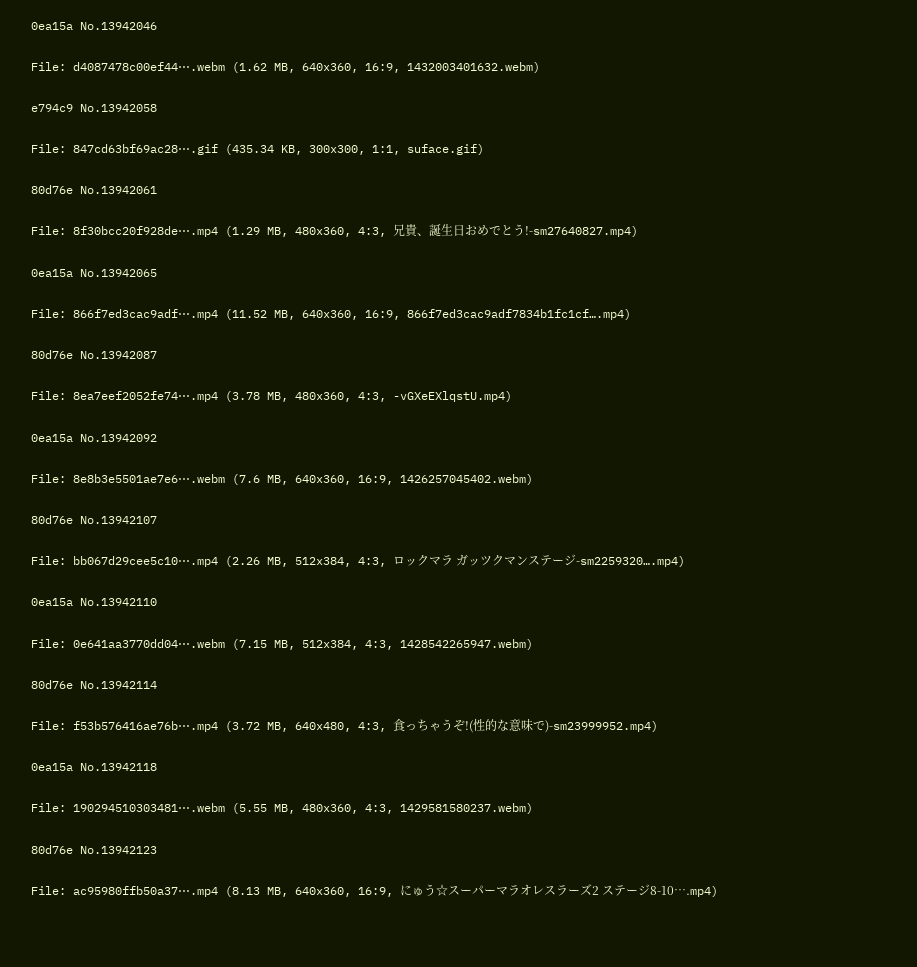0ea15a No.13942046

File: d4087478c00ef44⋯.webm (1.62 MB, 640x360, 16:9, 1432003401632.webm)

e794c9 No.13942058

File: 847cd63bf69ac28⋯.gif (435.34 KB, 300x300, 1:1, suface.gif)

80d76e No.13942061

File: 8f30bcc20f928de⋯.mp4 (1.29 MB, 480x360, 4:3, 兄貴、誕生日おめでとう!-sm27640827.mp4)

0ea15a No.13942065

File: 866f7ed3cac9adf⋯.mp4 (11.52 MB, 640x360, 16:9, 866f7ed3cac9adf7834b1fc1cf….mp4)

80d76e No.13942087

File: 8ea7eef2052fe74⋯.mp4 (3.78 MB, 480x360, 4:3, -vGXeEXlqstU.mp4)

0ea15a No.13942092

File: 8e8b3e5501ae7e6⋯.webm (7.6 MB, 640x360, 16:9, 1426257045402.webm)

80d76e No.13942107

File: bb067d29cee5c10⋯.mp4 (2.26 MB, 512x384, 4:3, ロックマラ ガッツクマンステージ-sm2259320….mp4)

0ea15a No.13942110

File: 0e641aa3770dd04⋯.webm (7.15 MB, 512x384, 4:3, 1428542265947.webm)

80d76e No.13942114

File: f53b576416ae76b⋯.mp4 (3.72 MB, 640x480, 4:3, 食っちゃうぞ!(性的な意味で)-sm23999952.mp4)

0ea15a No.13942118

File: 190294510303481⋯.webm (5.55 MB, 480x360, 4:3, 1429581580237.webm)

80d76e No.13942123

File: ac95980ffb50a37⋯.mp4 (8.13 MB, 640x360, 16:9, にゅう☆スーパーマラオレスラーズ2 ステージ8-10….mp4)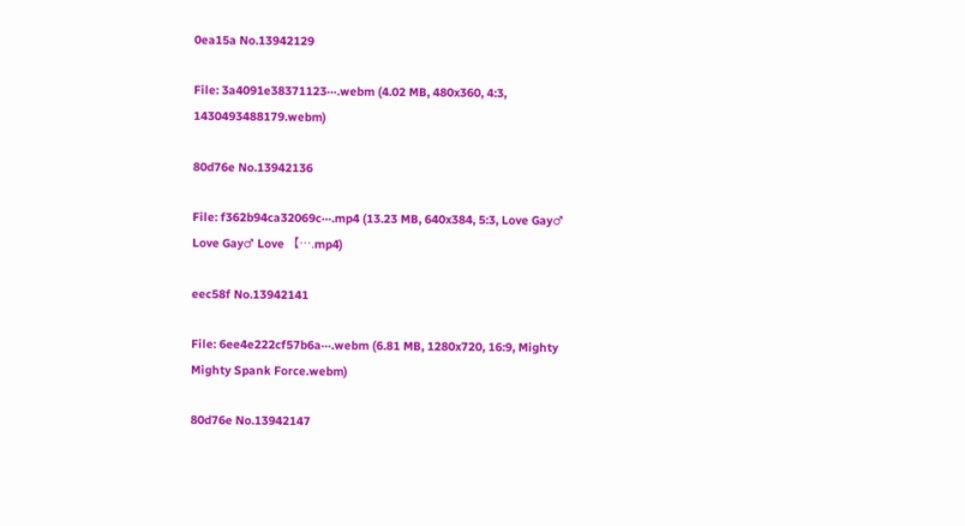0ea15a No.13942129

File: 3a4091e38371123⋯.webm (4.02 MB, 480x360, 4:3, 1430493488179.webm)

80d76e No.13942136

File: f362b94ca32069c⋯.mp4 (13.23 MB, 640x384, 5:3, Love Gay♂ Love Gay♂ Love 【….mp4)

eec58f No.13942141

File: 6ee4e222cf57b6a⋯.webm (6.81 MB, 1280x720, 16:9, Mighty Mighty Spank Force.webm)

80d76e No.13942147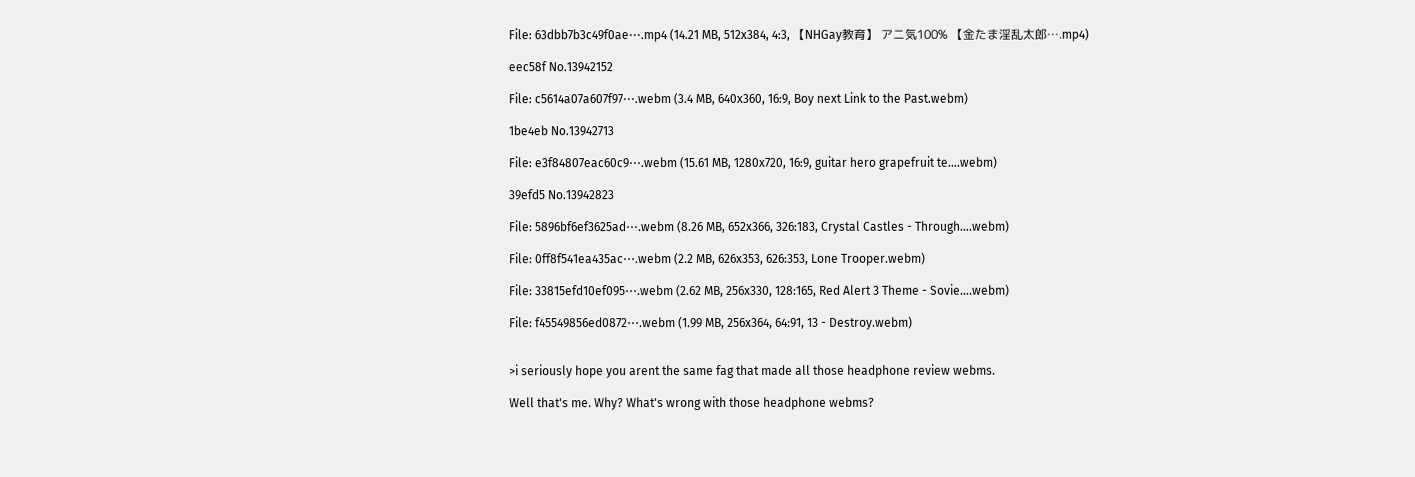File: 63dbb7b3c49f0ae⋯.mp4 (14.21 MB, 512x384, 4:3, 【NHGay教育】 アニ気100% 【金たま淫乱太郎….mp4)

eec58f No.13942152

File: c5614a07a607f97⋯.webm (3.4 MB, 640x360, 16:9, Boy next Link to the Past.webm)

1be4eb No.13942713

File: e3f84807eac60c9⋯.webm (15.61 MB, 1280x720, 16:9, guitar hero grapefruit te….webm)

39efd5 No.13942823

File: 5896bf6ef3625ad⋯.webm (8.26 MB, 652x366, 326:183, Crystal Castles - Through….webm)

File: 0ff8f541ea435ac⋯.webm (2.2 MB, 626x353, 626:353, Lone Trooper.webm)

File: 33815efd10ef095⋯.webm (2.62 MB, 256x330, 128:165, Red Alert 3 Theme - Sovie….webm)

File: f45549856ed0872⋯.webm (1.99 MB, 256x364, 64:91, 13 - Destroy.webm)


>i seriously hope you arent the same fag that made all those headphone review webms.

Well that's me. Why? What's wrong with those headphone webms?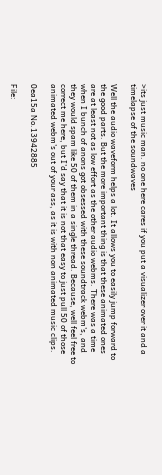>its just music man. no one here cares if you put a visualizer over it and a timelapse of the soundwaves

Well the audio waveform helps a lot. It allows you to easily jump forward to the good parts. But the more important thing is that these animated ones are at least not as low effort as the other audio webms. There was a time when I bunch of anons got obsessed with these soundtrack webm's, and they would spam like 50 of them in a single thread. Because, well feel free to correct me here, but I'd say that it is not that easy to just pull 50 of those animated webm's out of your ass, as it is with non animated music clips.

0ea15a No.13942885

File: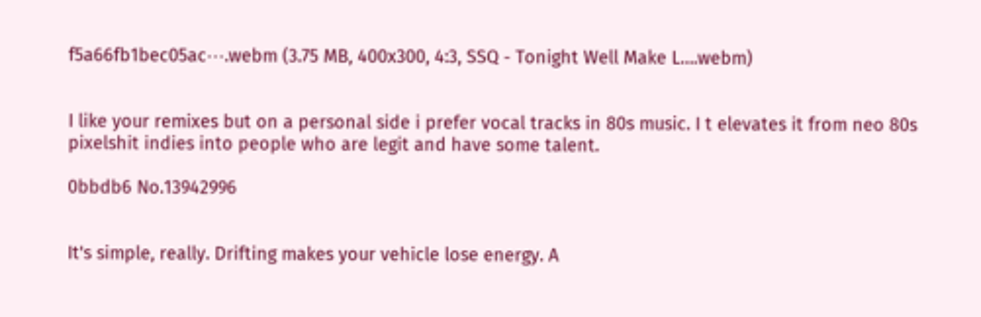f5a66fb1bec05ac⋯.webm (3.75 MB, 400x300, 4:3, SSQ - Tonight Well Make L….webm)


I like your remixes but on a personal side i prefer vocal tracks in 80s music. I t elevates it from neo 80s pixelshit indies into people who are legit and have some talent.

0bbdb6 No.13942996


It's simple, really. Drifting makes your vehicle lose energy. A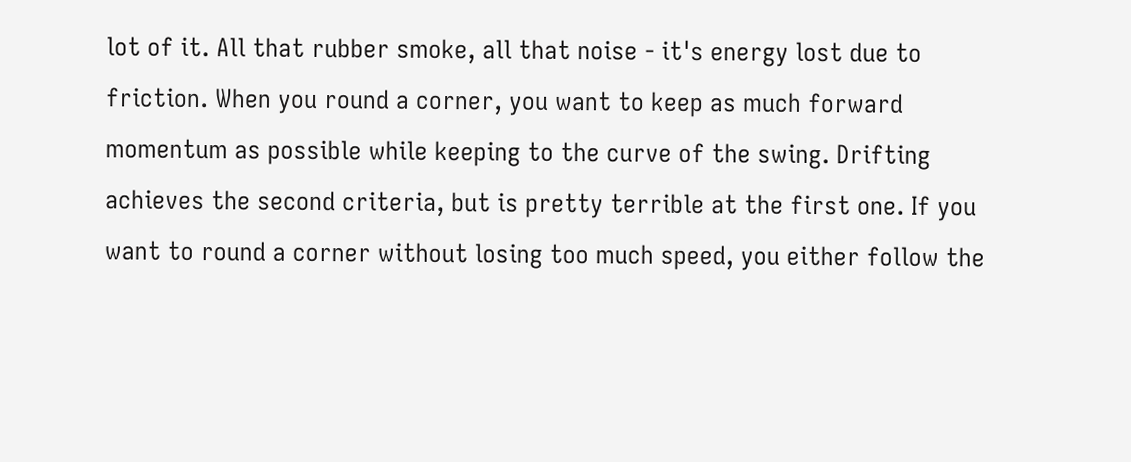lot of it. All that rubber smoke, all that noise - it's energy lost due to friction. When you round a corner, you want to keep as much forward momentum as possible while keeping to the curve of the swing. Drifting achieves the second criteria, but is pretty terrible at the first one. If you want to round a corner without losing too much speed, you either follow the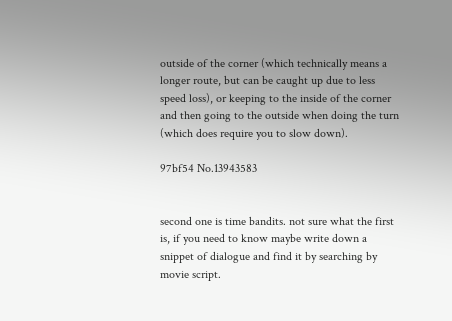outside of the corner (which technically means a longer route, but can be caught up due to less speed loss), or keeping to the inside of the corner and then going to the outside when doing the turn (which does require you to slow down).

97bf54 No.13943583


second one is time bandits. not sure what the first is, if you need to know maybe write down a snippet of dialogue and find it by searching by movie script.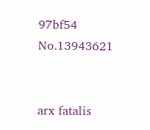97bf54 No.13943621


arx fatalis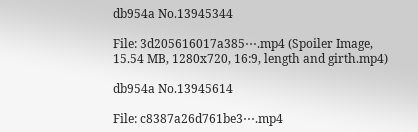db954a No.13945344

File: 3d205616017a385⋯.mp4 (Spoiler Image, 15.54 MB, 1280x720, 16:9, length and girth.mp4)

db954a No.13945614

File: c8387a26d761be3⋯.mp4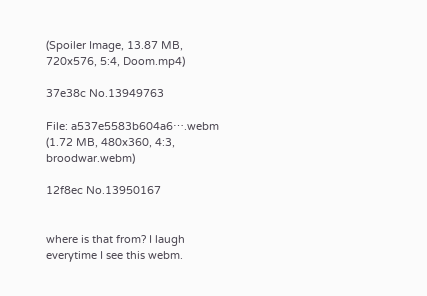(Spoiler Image, 13.87 MB, 720x576, 5:4, Doom.mp4)

37e38c No.13949763

File: a537e5583b604a6⋯.webm (1.72 MB, 480x360, 4:3, broodwar.webm)

12f8ec No.13950167


where is that from? I laugh everytime I see this webm.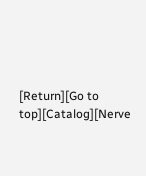[Return][Go to top][Catalog][Nerve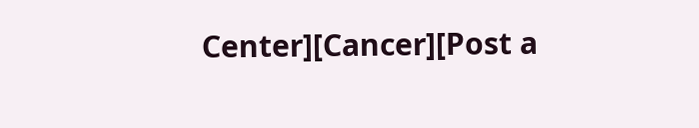Center][Cancer][Post a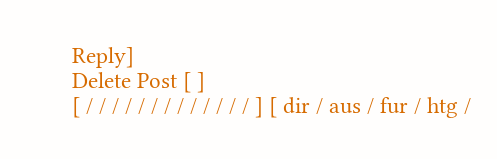Reply]
Delete Post [ ]
[ / / / / / / / / / / / / / ] [ dir / aus / fur / htg /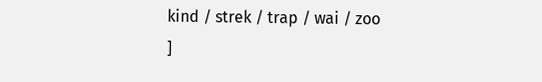kind / strek / trap / wai / zoo ]